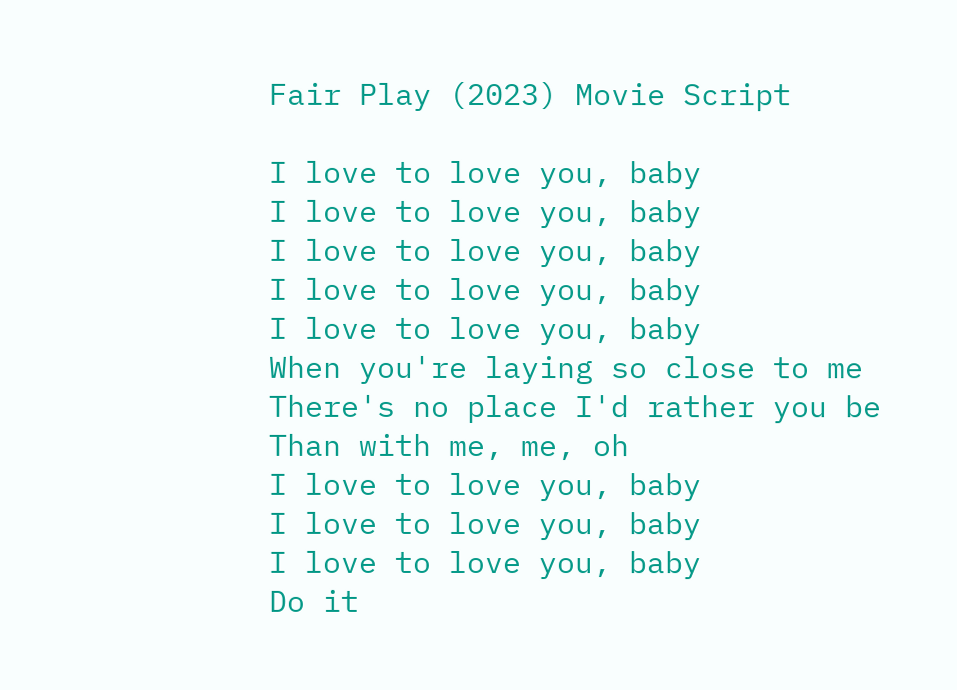Fair Play (2023) Movie Script

I love to love you, baby
I love to love you, baby
I love to love you, baby
I love to love you, baby
I love to love you, baby
When you're laying so close to me
There's no place I'd rather you be
Than with me, me, oh
I love to love you, baby
I love to love you, baby
I love to love you, baby
Do it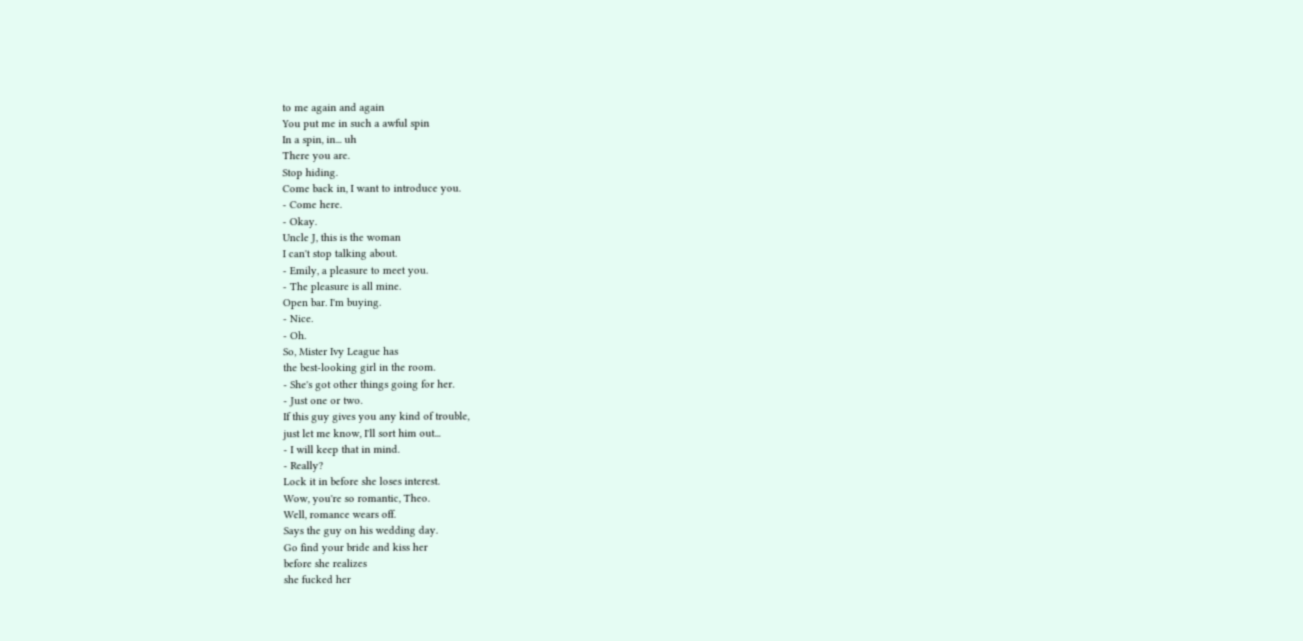to me again and again
You put me in such a awful spin
In a spin, in... uh
There you are.
Stop hiding.
Come back in, I want to introduce you.
- Come here.
- Okay.
Uncle J, this is the woman
I can't stop talking about.
- Emily, a pleasure to meet you.
- The pleasure is all mine.
Open bar. I'm buying.
- Nice.
- Oh.
So, Mister Ivy League has
the best-looking girl in the room.
- She's got other things going for her.
- Just one or two.
If this guy gives you any kind of trouble,
just let me know, I'll sort him out...
- I will keep that in mind.
- Really?
Lock it in before she loses interest.
Wow, you're so romantic, Theo.
Well, romance wears off.
Says the guy on his wedding day.
Go find your bride and kiss her
before she realizes
she fucked her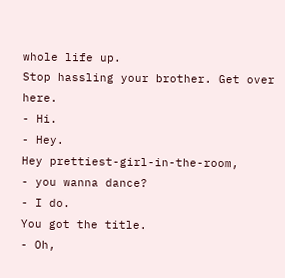whole life up.
Stop hassling your brother. Get over here.
- Hi.
- Hey.
Hey prettiest-girl-in-the-room,
- you wanna dance?
- I do.
You got the title.
- Oh,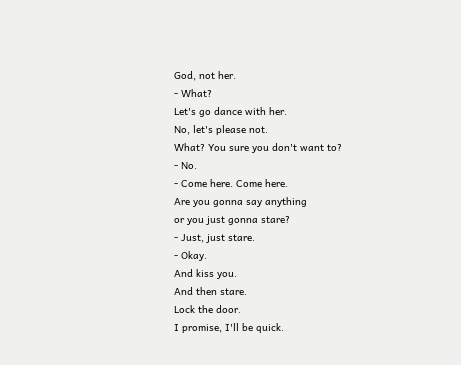God, not her.
- What?
Let's go dance with her.
No, let's please not.
What? You sure you don't want to?
- No.
- Come here. Come here.
Are you gonna say anything
or you just gonna stare?
- Just, just stare.
- Okay.
And kiss you.
And then stare.
Lock the door.
I promise, I'll be quick.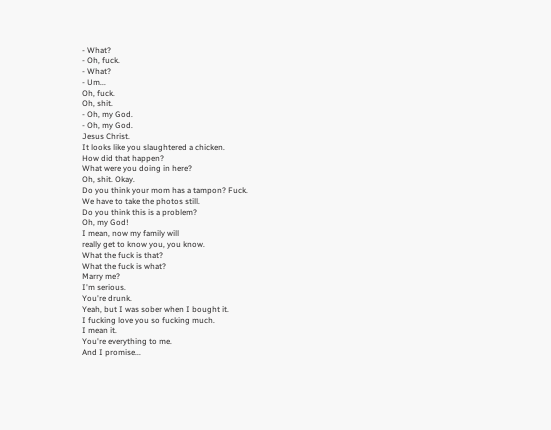- What?
- Oh, fuck.
- What?
- Um...
Oh, fuck.
Oh, shit.
- Oh, my God.
- Oh, my God.
Jesus Christ.
It looks like you slaughtered a chicken.
How did that happen?
What were you doing in here?
Oh, shit. Okay.
Do you think your mom has a tampon? Fuck.
We have to take the photos still.
Do you think this is a problem?
Oh, my God!
I mean, now my family will
really get to know you, you know.
What the fuck is that?
What the fuck is what?
Marry me?
I'm serious.
You're drunk.
Yeah, but I was sober when I bought it.
I fucking love you so fucking much.
I mean it.
You're everything to me.
And I promise...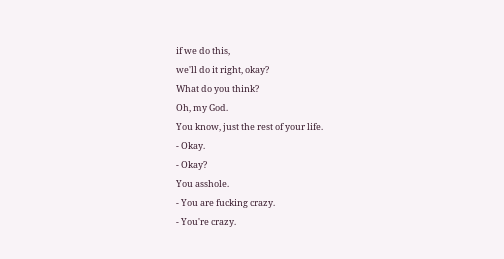if we do this,
we'll do it right, okay?
What do you think?
Oh, my God.
You know, just the rest of your life.
- Okay.
- Okay?
You asshole.
- You are fucking crazy.
- You're crazy.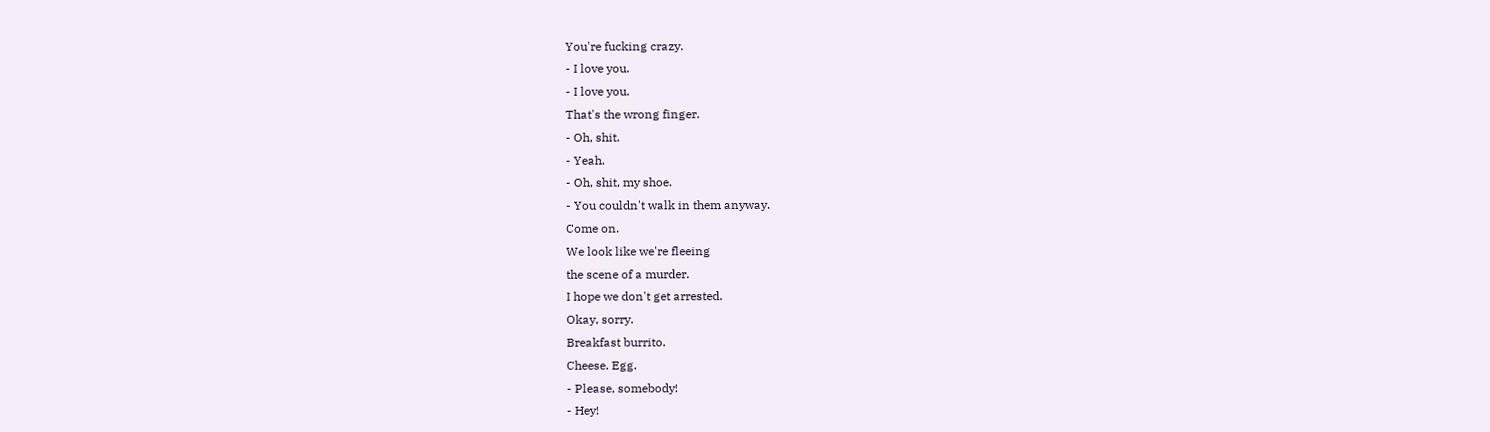You're fucking crazy.
- I love you.
- I love you.
That's the wrong finger.
- Oh, shit.
- Yeah.
- Oh, shit, my shoe.
- You couldn't walk in them anyway.
Come on.
We look like we're fleeing
the scene of a murder.
I hope we don't get arrested.
Okay, sorry.
Breakfast burrito.
Cheese. Egg.
- Please, somebody!
- Hey!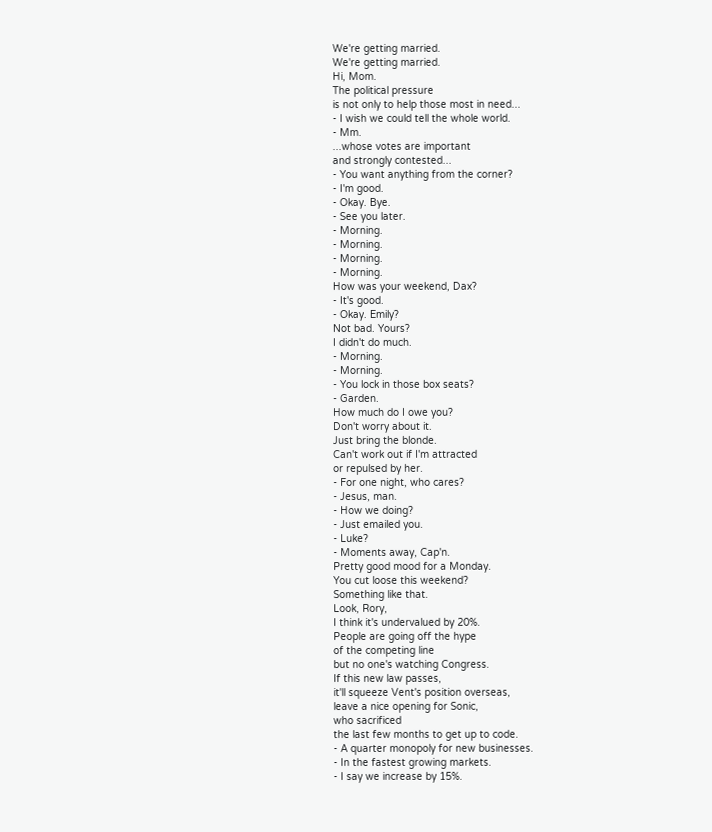We're getting married.
We're getting married.
Hi, Mom.
The political pressure
is not only to help those most in need...
- I wish we could tell the whole world.
- Mm.
...whose votes are important
and strongly contested...
- You want anything from the corner?
- I'm good.
- Okay. Bye.
- See you later.
- Morning.
- Morning.
- Morning.
- Morning.
How was your weekend, Dax?
- It's good.
- Okay. Emily?
Not bad. Yours?
I didn't do much.
- Morning.
- Morning.
- You lock in those box seats?
- Garden.
How much do I owe you?
Don't worry about it.
Just bring the blonde.
Can't work out if I'm attracted
or repulsed by her.
- For one night, who cares?
- Jesus, man.
- How we doing?
- Just emailed you.
- Luke?
- Moments away, Cap'n.
Pretty good mood for a Monday.
You cut loose this weekend?
Something like that.
Look, Rory,
I think it's undervalued by 20%.
People are going off the hype
of the competing line
but no one's watching Congress.
If this new law passes,
it'll squeeze Vent's position overseas,
leave a nice opening for Sonic,
who sacrificed
the last few months to get up to code.
- A quarter monopoly for new businesses.
- In the fastest growing markets.
- I say we increase by 15%.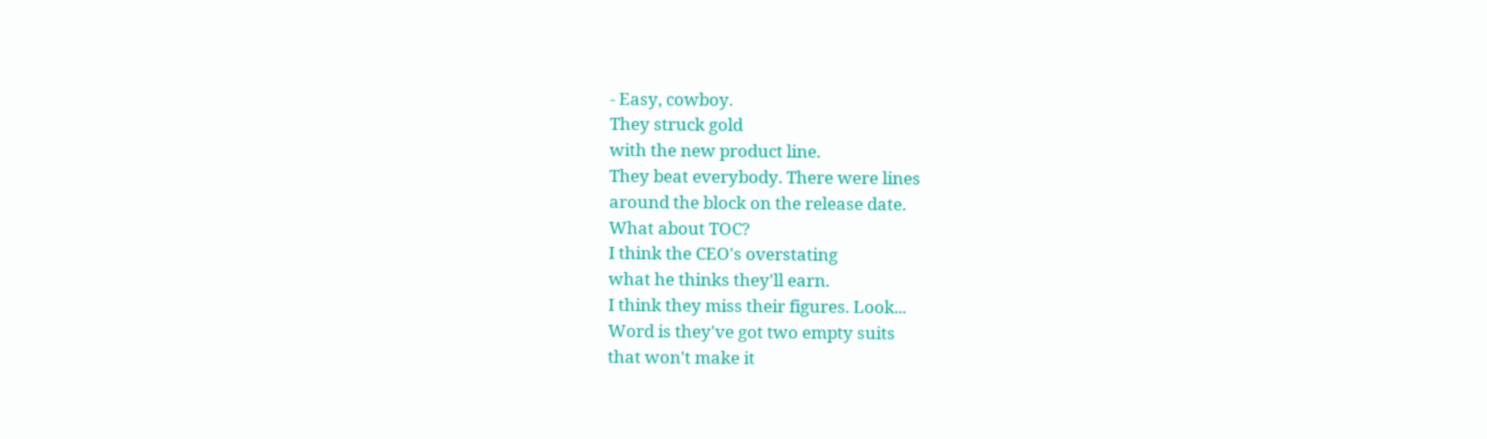- Easy, cowboy.
They struck gold
with the new product line.
They beat everybody. There were lines
around the block on the release date.
What about TOC?
I think the CEO's overstating
what he thinks they'll earn.
I think they miss their figures. Look...
Word is they've got two empty suits
that won't make it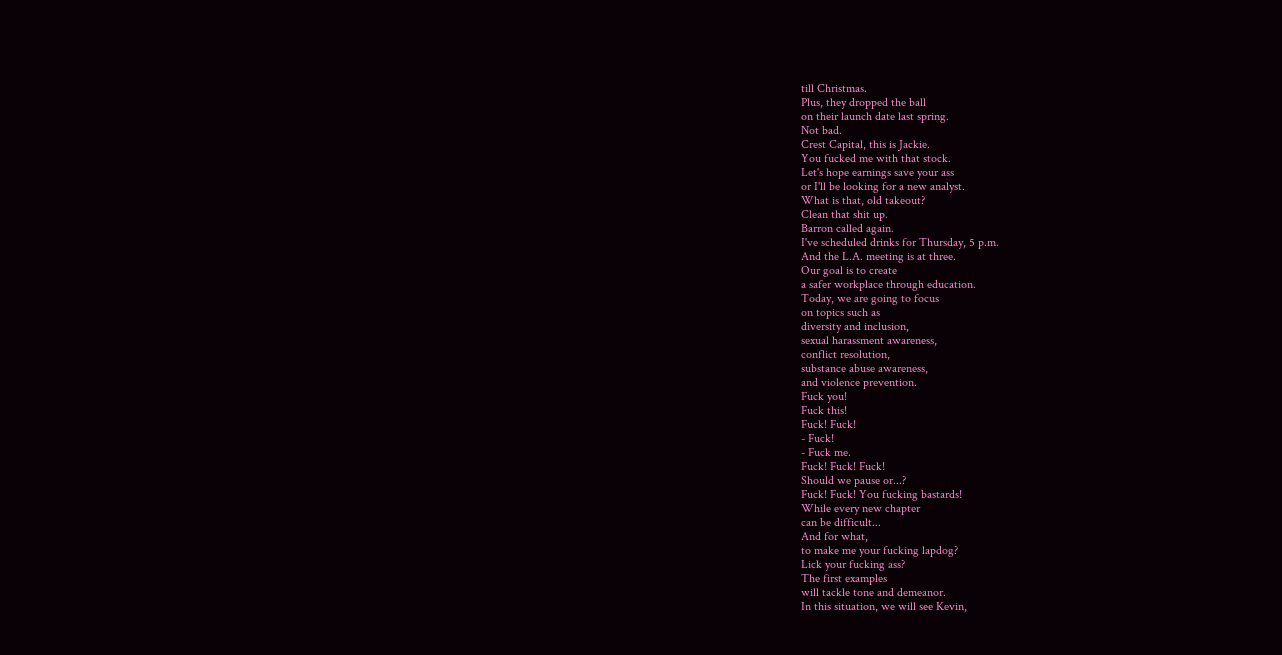till Christmas.
Plus, they dropped the ball
on their launch date last spring.
Not bad.
Crest Capital, this is Jackie.
You fucked me with that stock.
Let's hope earnings save your ass
or I'll be looking for a new analyst.
What is that, old takeout?
Clean that shit up.
Barron called again.
I've scheduled drinks for Thursday, 5 p.m.
And the L.A. meeting is at three.
Our goal is to create
a safer workplace through education.
Today, we are going to focus
on topics such as
diversity and inclusion,
sexual harassment awareness,
conflict resolution,
substance abuse awareness,
and violence prevention.
Fuck you!
Fuck this!
Fuck! Fuck!
- Fuck!
- Fuck me.
Fuck! Fuck! Fuck!
Should we pause or...?
Fuck! Fuck! You fucking bastards!
While every new chapter
can be difficult...
And for what,
to make me your fucking lapdog?
Lick your fucking ass?
The first examples
will tackle tone and demeanor.
In this situation, we will see Kevin,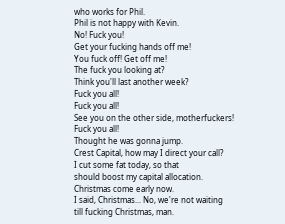who works for Phil.
Phil is not happy with Kevin.
No! Fuck you!
Get your fucking hands off me!
You fuck off! Get off me!
The fuck you looking at?
Think you'll last another week?
Fuck you all!
Fuck you all!
See you on the other side, motherfuckers!
Fuck you all!
Thought he was gonna jump.
Crest Capital, how may I direct your call?
I cut some fat today, so that
should boost my capital allocation.
Christmas come early now.
I said, Christmas... No, we're not waiting
till fucking Christmas, man.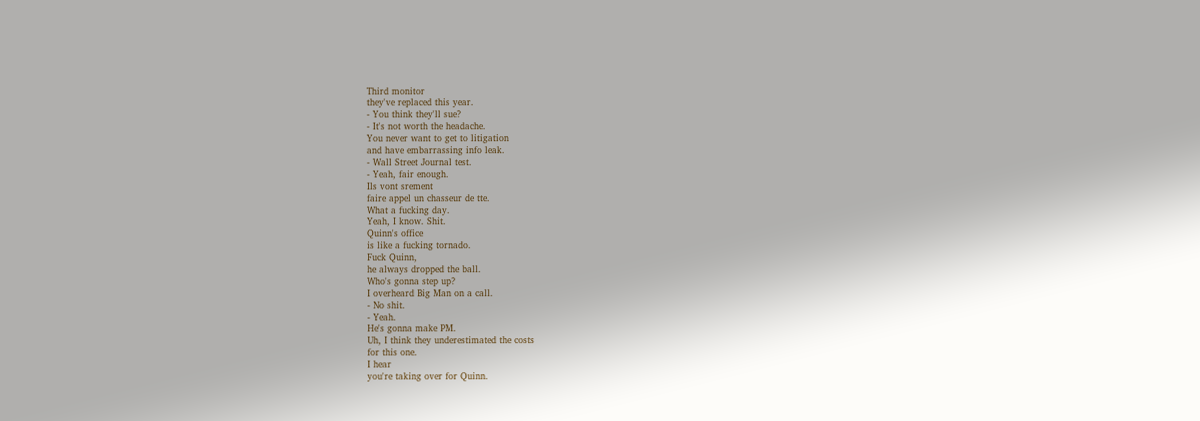Third monitor
they've replaced this year.
- You think they'll sue?
- It's not worth the headache.
You never want to get to litigation
and have embarrassing info leak.
- Wall Street Journal test.
- Yeah, fair enough.
Ils vont srement
faire appel un chasseur de tte.
What a fucking day.
Yeah, I know. Shit.
Quinn's office
is like a fucking tornado.
Fuck Quinn,
he always dropped the ball.
Who's gonna step up?
I overheard Big Man on a call.
- No shit.
- Yeah.
He's gonna make PM.
Uh, I think they underestimated the costs
for this one.
I hear
you're taking over for Quinn.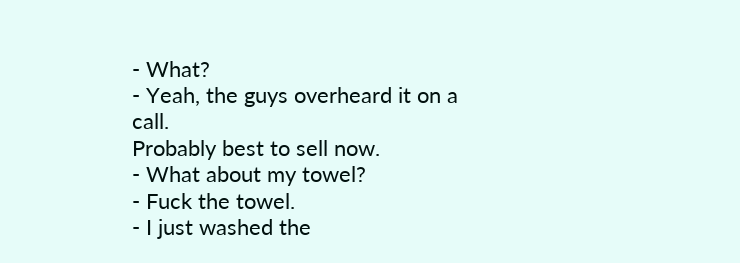- What?
- Yeah, the guys overheard it on a call.
Probably best to sell now.
- What about my towel?
- Fuck the towel.
- I just washed the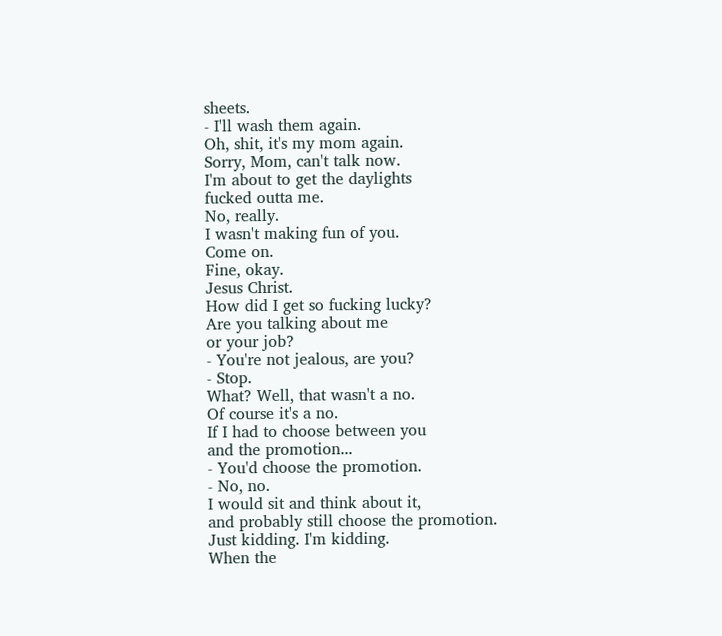sheets.
- I'll wash them again.
Oh, shit, it's my mom again.
Sorry, Mom, can't talk now.
I'm about to get the daylights
fucked outta me.
No, really.
I wasn't making fun of you.
Come on.
Fine, okay.
Jesus Christ.
How did I get so fucking lucky?
Are you talking about me
or your job?
- You're not jealous, are you?
- Stop.
What? Well, that wasn't a no.
Of course it's a no.
If I had to choose between you
and the promotion...
- You'd choose the promotion.
- No, no.
I would sit and think about it,
and probably still choose the promotion.
Just kidding. I'm kidding.
When the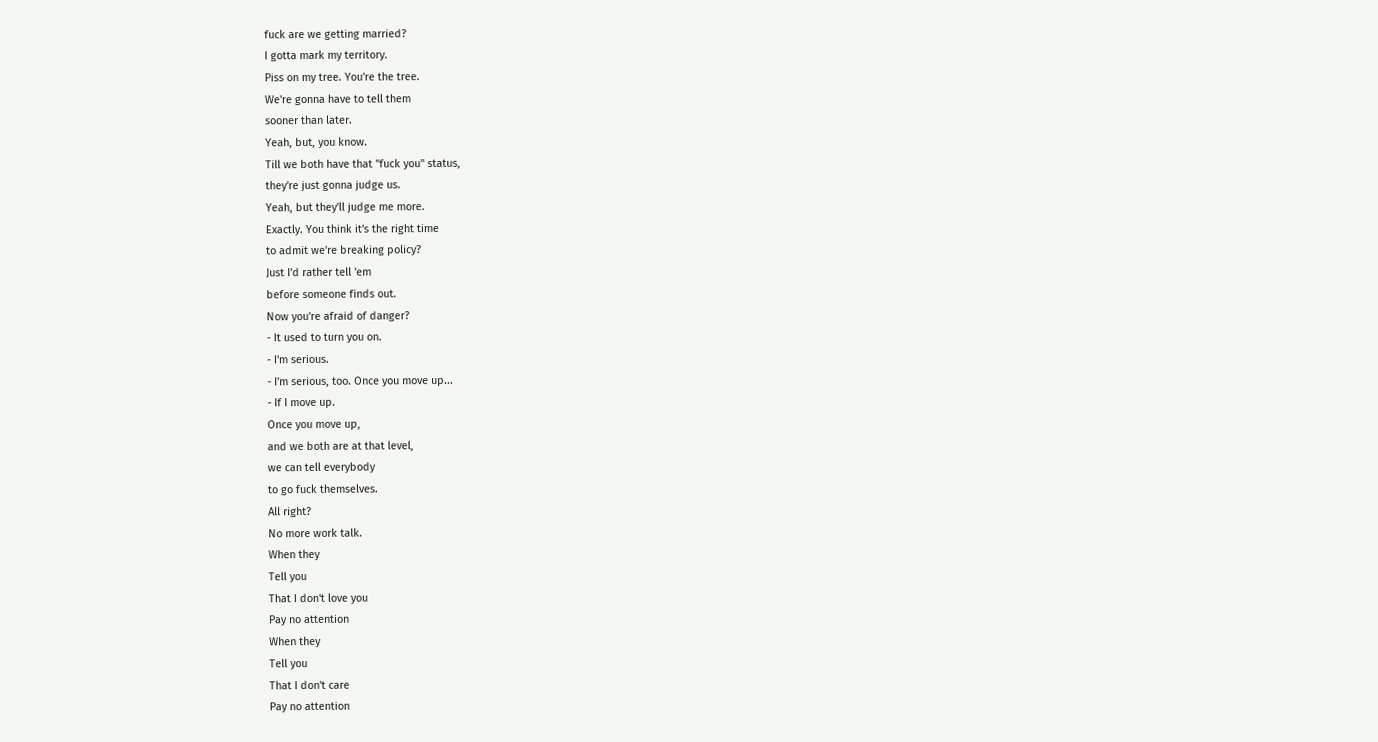fuck are we getting married?
I gotta mark my territory.
Piss on my tree. You're the tree.
We're gonna have to tell them
sooner than later.
Yeah, but, you know.
Till we both have that "fuck you" status,
they're just gonna judge us.
Yeah, but they'll judge me more.
Exactly. You think it's the right time
to admit we're breaking policy?
Just I'd rather tell 'em
before someone finds out.
Now you're afraid of danger?
- It used to turn you on.
- I'm serious.
- I'm serious, too. Once you move up...
- If I move up.
Once you move up,
and we both are at that level,
we can tell everybody
to go fuck themselves.
All right?
No more work talk.
When they
Tell you
That I don't love you
Pay no attention
When they
Tell you
That I don't care
Pay no attention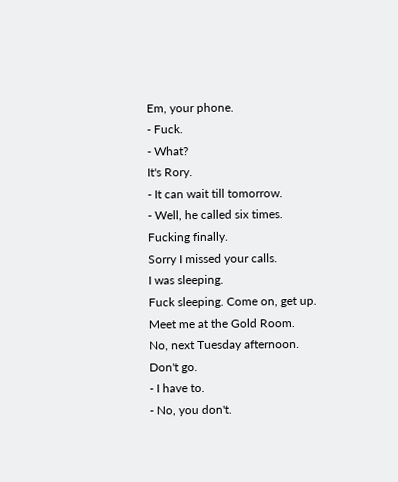Em, your phone.
- Fuck.
- What?
It's Rory.
- It can wait till tomorrow.
- Well, he called six times.
Fucking finally.
Sorry I missed your calls.
I was sleeping.
Fuck sleeping. Come on, get up.
Meet me at the Gold Room.
No, next Tuesday afternoon.
Don't go.
- I have to.
- No, you don't.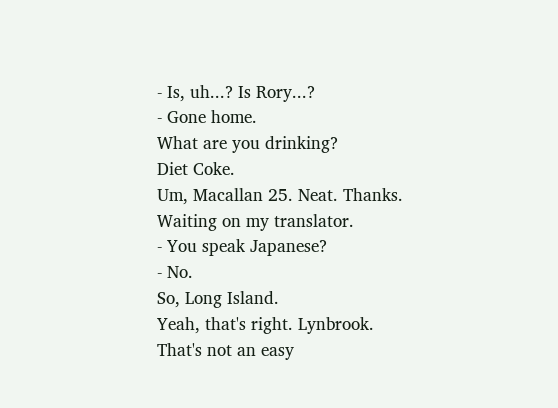- Is, uh...? Is Rory...?
- Gone home.
What are you drinking?
Diet Coke.
Um, Macallan 25. Neat. Thanks.
Waiting on my translator.
- You speak Japanese?
- No.
So, Long Island.
Yeah, that's right. Lynbrook.
That's not an easy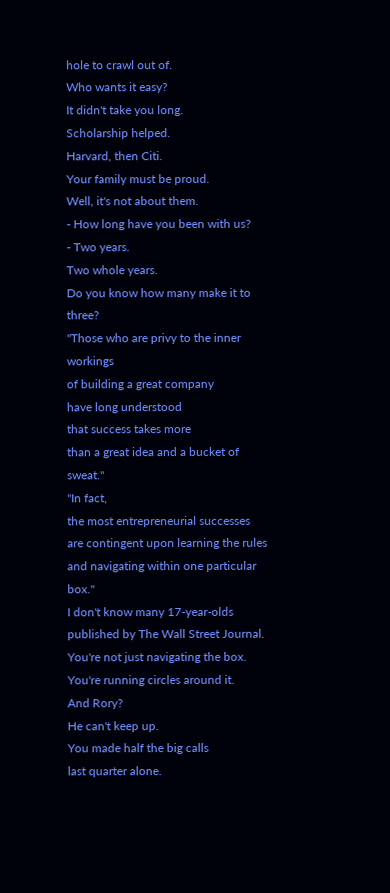hole to crawl out of.
Who wants it easy?
It didn't take you long.
Scholarship helped.
Harvard, then Citi.
Your family must be proud.
Well, it's not about them.
- How long have you been with us?
- Two years.
Two whole years.
Do you know how many make it to three?
"Those who are privy to the inner workings
of building a great company
have long understood
that success takes more
than a great idea and a bucket of sweat."
"In fact,
the most entrepreneurial successes
are contingent upon learning the rules
and navigating within one particular box."
I don't know many 17-year-olds
published by The Wall Street Journal.
You're not just navigating the box.
You're running circles around it.
And Rory?
He can't keep up.
You made half the big calls
last quarter alone.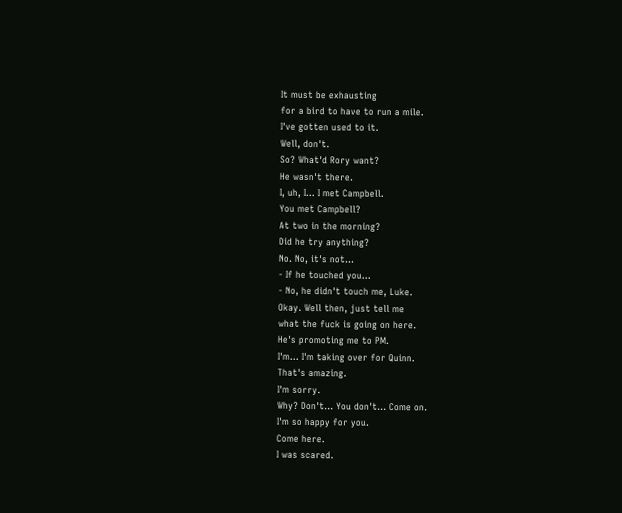It must be exhausting
for a bird to have to run a mile.
I've gotten used to it.
Well, don't.
So? What'd Rory want?
He wasn't there.
I, uh, I... I met Campbell.
You met Campbell?
At two in the morning?
Did he try anything?
No. No, it's not...
- If he touched you...
- No, he didn't touch me, Luke.
Okay. Well then, just tell me
what the fuck is going on here.
He's promoting me to PM.
I'm... I'm taking over for Quinn.
That's amazing.
I'm sorry.
Why? Don't... You don't... Come on.
I'm so happy for you.
Come here.
I was scared.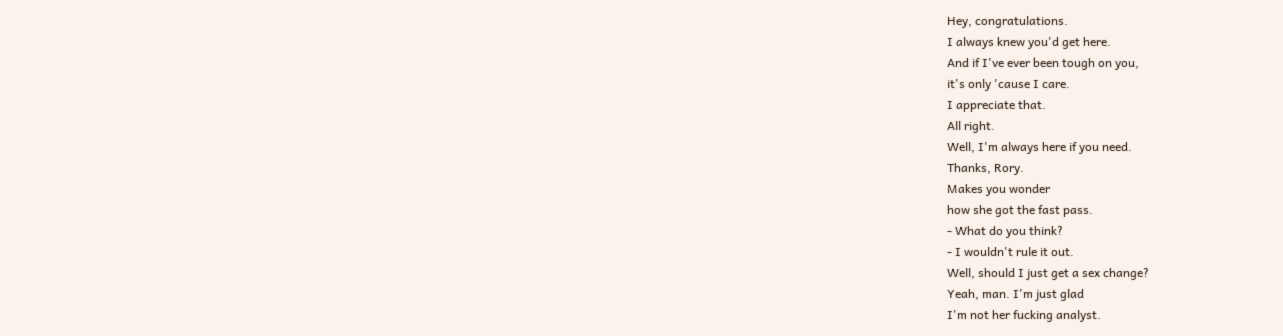Hey, congratulations.
I always knew you'd get here.
And if I've ever been tough on you,
it's only 'cause I care.
I appreciate that.
All right.
Well, I'm always here if you need.
Thanks, Rory.
Makes you wonder
how she got the fast pass.
- What do you think?
- I wouldn't rule it out.
Well, should I just get a sex change?
Yeah, man. I'm just glad
I'm not her fucking analyst.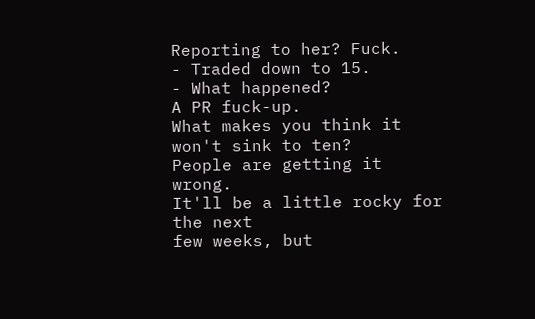Reporting to her? Fuck.
- Traded down to 15.
- What happened?
A PR fuck-up.
What makes you think it won't sink to ten?
People are getting it wrong.
It'll be a little rocky for the next
few weeks, but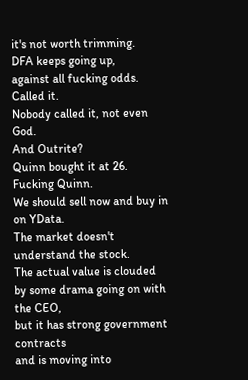it's not worth trimming.
DFA keeps going up,
against all fucking odds.
Called it.
Nobody called it, not even God.
And Outrite?
Quinn bought it at 26.
Fucking Quinn.
We should sell now and buy in on YData.
The market doesn't understand the stock.
The actual value is clouded
by some drama going on with the CEO,
but it has strong government contracts
and is moving into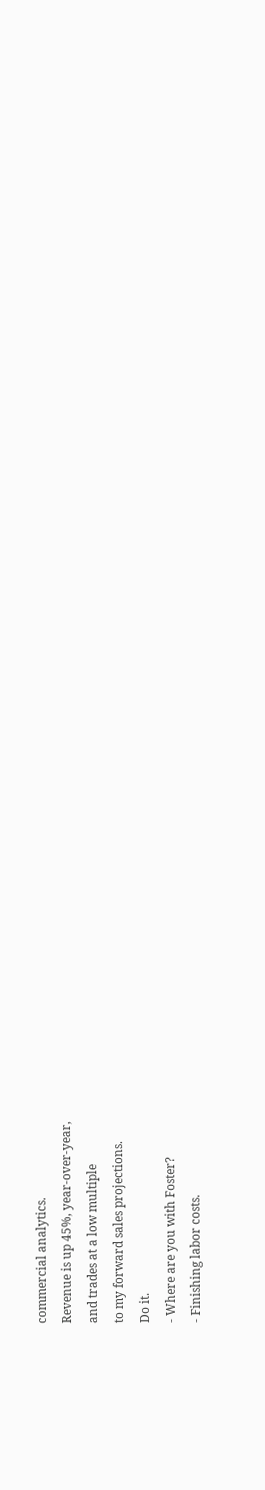commercial analytics.
Revenue is up 45%, year-over-year,
and trades at a low multiple
to my forward sales projections.
Do it.
- Where are you with Foster?
- Finishing labor costs.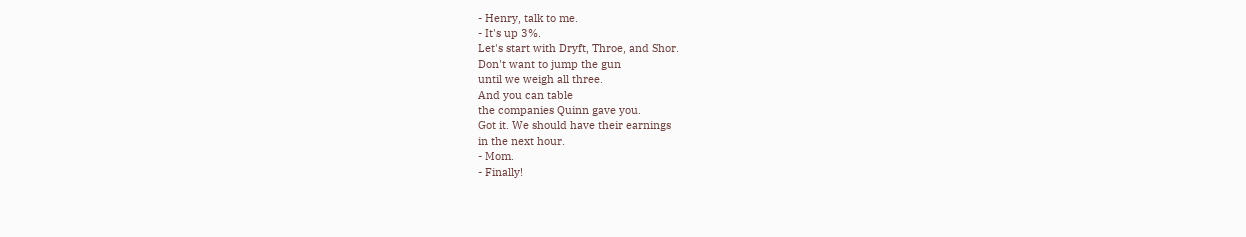- Henry, talk to me.
- It's up 3%.
Let's start with Dryft, Throe, and Shor.
Don't want to jump the gun
until we weigh all three.
And you can table
the companies Quinn gave you.
Got it. We should have their earnings
in the next hour.
- Mom.
- Finally!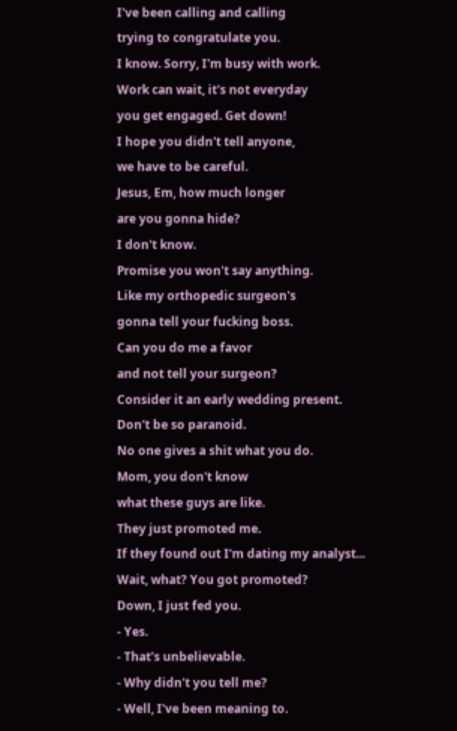I've been calling and calling
trying to congratulate you.
I know. Sorry, I'm busy with work.
Work can wait, it's not everyday
you get engaged. Get down!
I hope you didn't tell anyone,
we have to be careful.
Jesus, Em, how much longer
are you gonna hide?
I don't know.
Promise you won't say anything.
Like my orthopedic surgeon's
gonna tell your fucking boss.
Can you do me a favor
and not tell your surgeon?
Consider it an early wedding present.
Don't be so paranoid.
No one gives a shit what you do.
Mom, you don't know
what these guys are like.
They just promoted me.
If they found out I'm dating my analyst...
Wait, what? You got promoted?
Down, I just fed you.
- Yes.
- That's unbelievable.
- Why didn't you tell me?
- Well, I've been meaning to.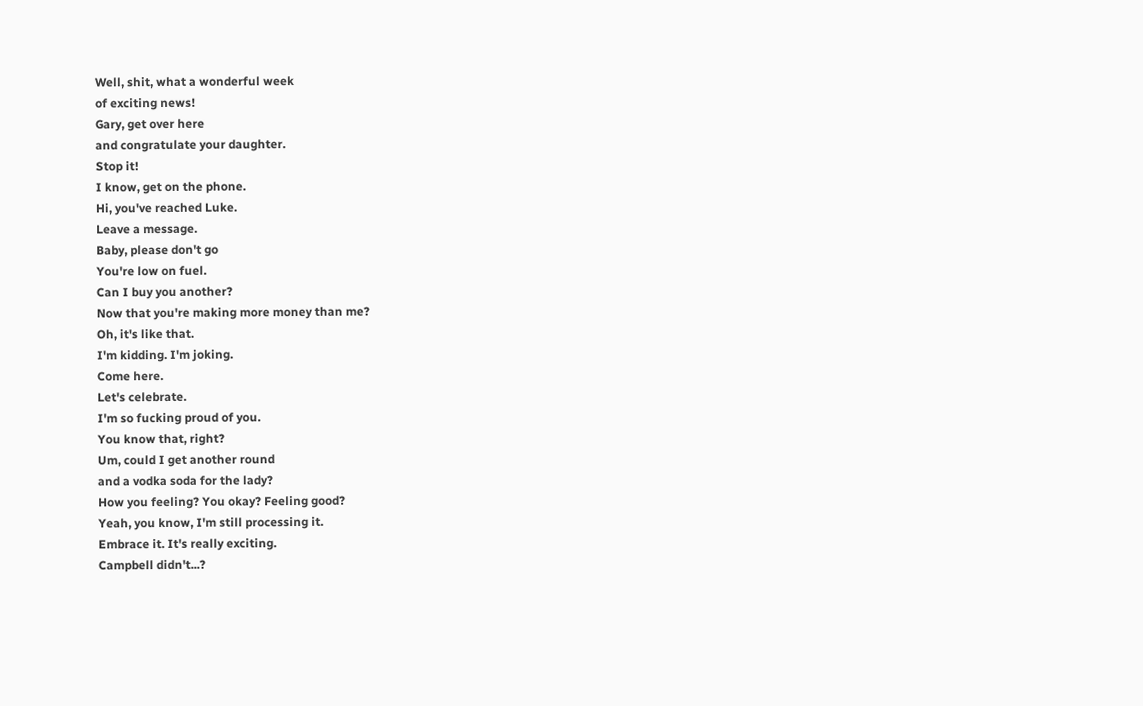Well, shit, what a wonderful week
of exciting news!
Gary, get over here
and congratulate your daughter.
Stop it!
I know, get on the phone.
Hi, you've reached Luke.
Leave a message.
Baby, please don't go
You're low on fuel.
Can I buy you another?
Now that you're making more money than me?
Oh, it's like that.
I'm kidding. I'm joking.
Come here.
Let's celebrate.
I'm so fucking proud of you.
You know that, right?
Um, could I get another round
and a vodka soda for the lady?
How you feeling? You okay? Feeling good?
Yeah, you know, I'm still processing it.
Embrace it. It's really exciting.
Campbell didn't...?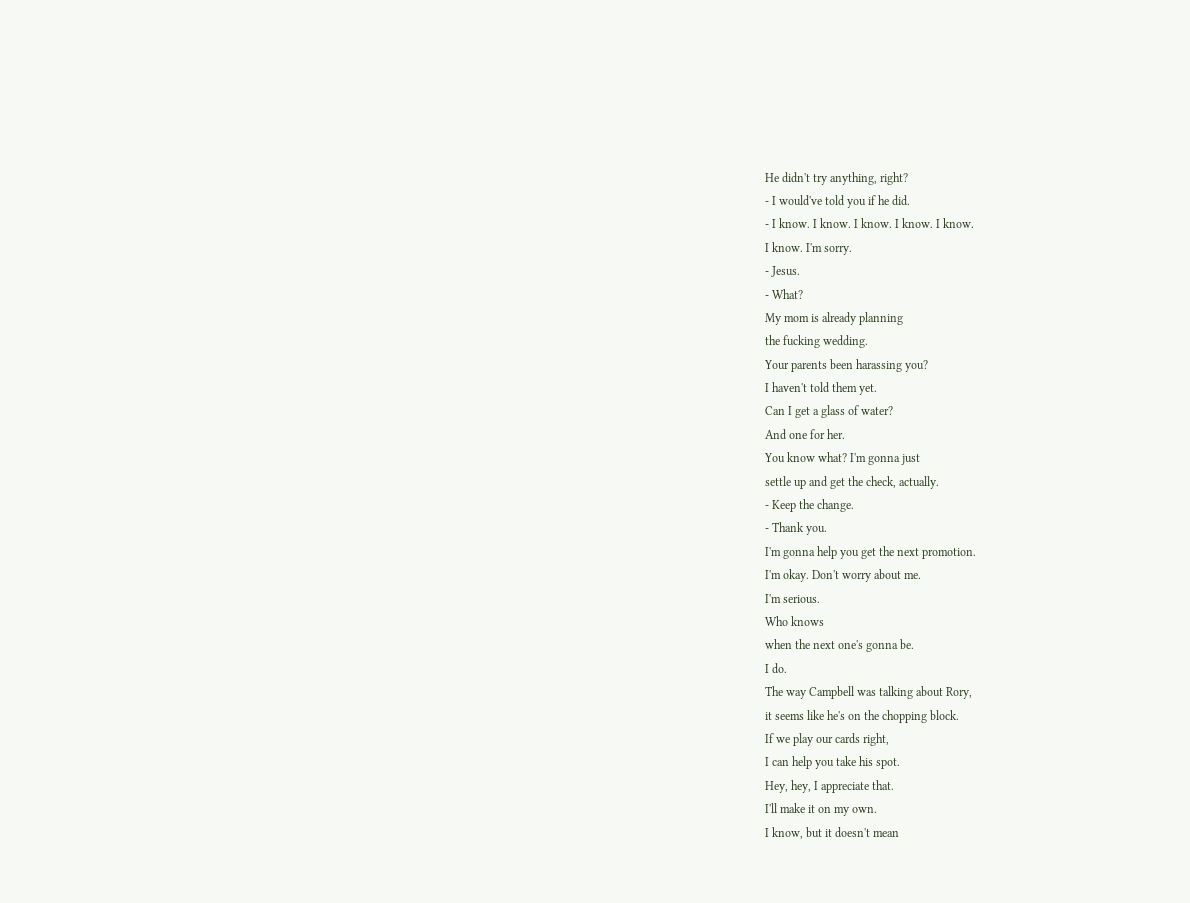He didn't try anything, right?
- I would've told you if he did.
- I know. I know. I know. I know. I know.
I know. I'm sorry.
- Jesus.
- What?
My mom is already planning
the fucking wedding.
Your parents been harassing you?
I haven't told them yet.
Can I get a glass of water?
And one for her.
You know what? I'm gonna just
settle up and get the check, actually.
- Keep the change.
- Thank you.
I'm gonna help you get the next promotion.
I'm okay. Don't worry about me.
I'm serious.
Who knows
when the next one's gonna be.
I do.
The way Campbell was talking about Rory,
it seems like he's on the chopping block.
If we play our cards right,
I can help you take his spot.
Hey, hey, I appreciate that.
I'll make it on my own.
I know, but it doesn't mean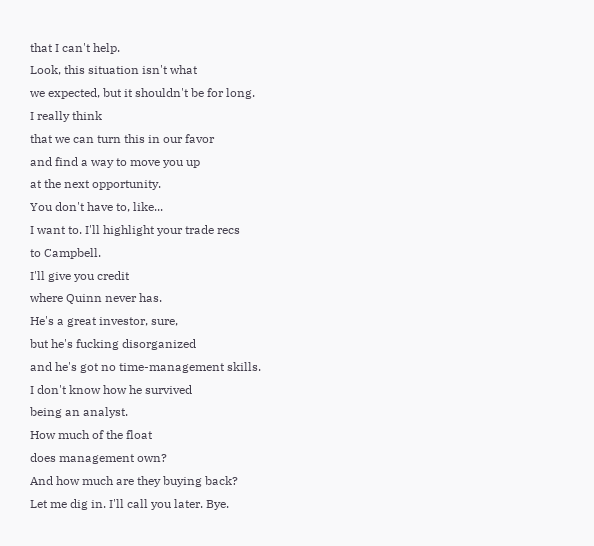that I can't help.
Look, this situation isn't what
we expected, but it shouldn't be for long.
I really think
that we can turn this in our favor
and find a way to move you up
at the next opportunity.
You don't have to, like...
I want to. I'll highlight your trade recs
to Campbell.
I'll give you credit
where Quinn never has.
He's a great investor, sure,
but he's fucking disorganized
and he's got no time-management skills.
I don't know how he survived
being an analyst.
How much of the float
does management own?
And how much are they buying back?
Let me dig in. I'll call you later. Bye.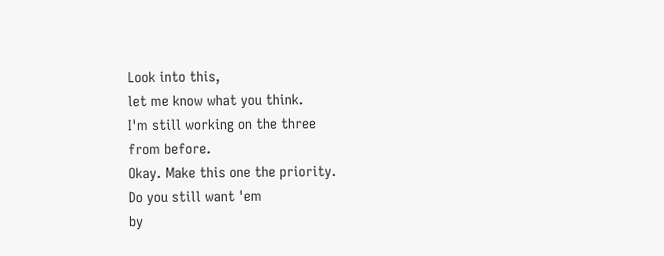Look into this,
let me know what you think.
I'm still working on the three
from before.
Okay. Make this one the priority.
Do you still want 'em
by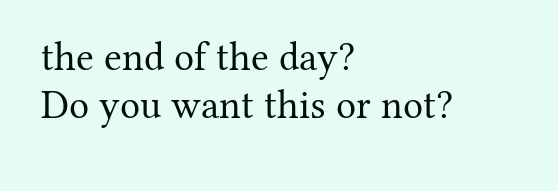the end of the day?
Do you want this or not?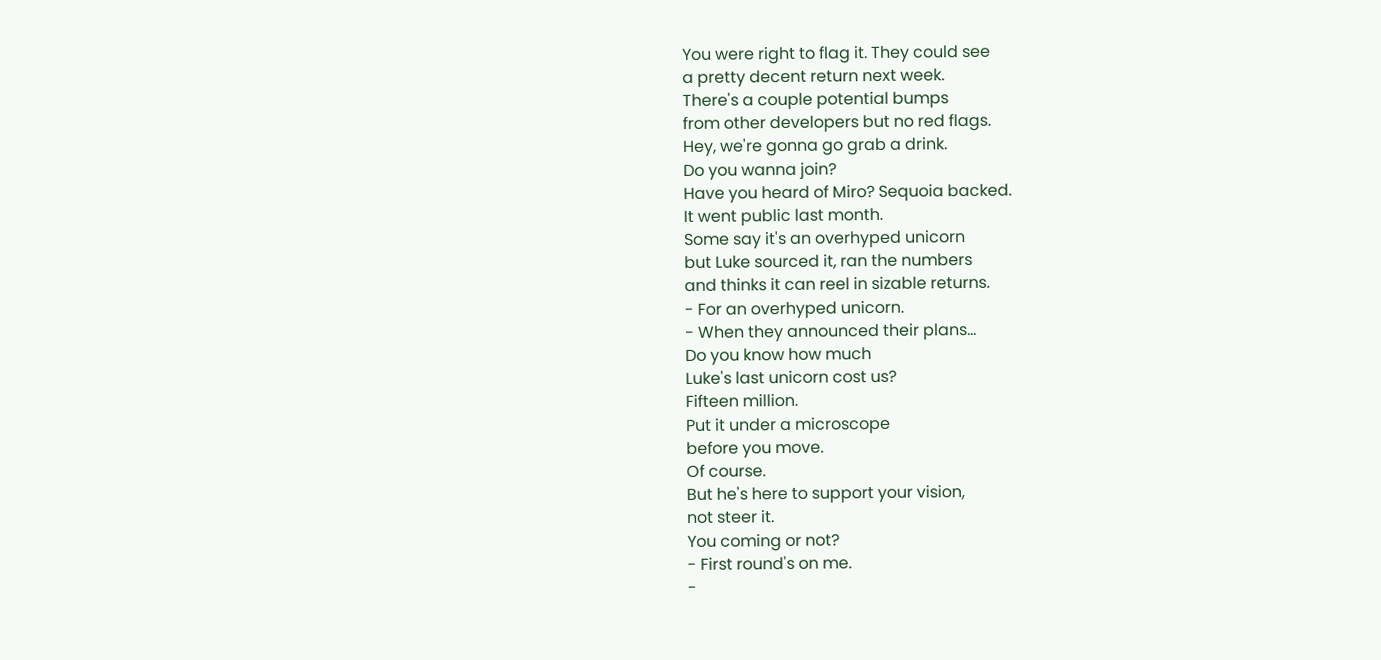You were right to flag it. They could see
a pretty decent return next week.
There's a couple potential bumps
from other developers but no red flags.
Hey, we're gonna go grab a drink.
Do you wanna join?
Have you heard of Miro? Sequoia backed.
It went public last month.
Some say it's an overhyped unicorn
but Luke sourced it, ran the numbers
and thinks it can reel in sizable returns.
- For an overhyped unicorn.
- When they announced their plans...
Do you know how much
Luke's last unicorn cost us?
Fifteen million.
Put it under a microscope
before you move.
Of course.
But he's here to support your vision,
not steer it.
You coming or not?
- First round's on me.
-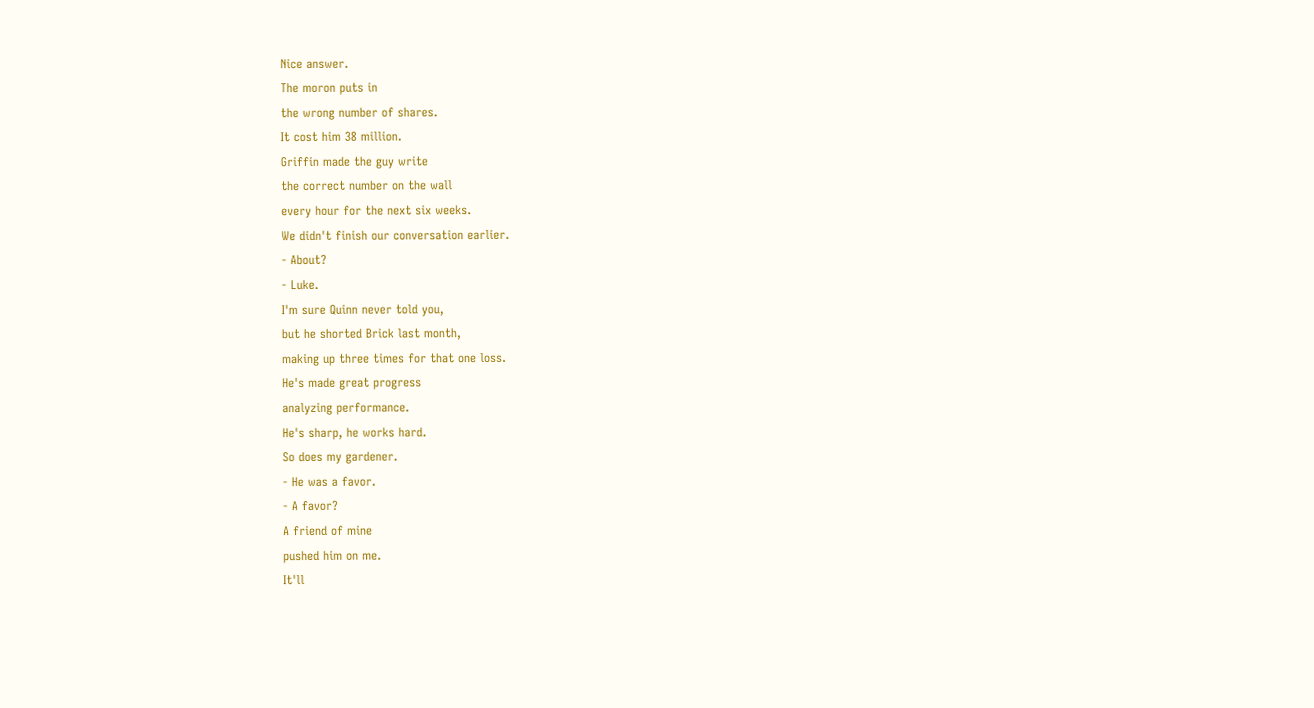Nice answer.
The moron puts in
the wrong number of shares.
It cost him 38 million.
Griffin made the guy write
the correct number on the wall
every hour for the next six weeks.
We didn't finish our conversation earlier.
- About?
- Luke.
I'm sure Quinn never told you,
but he shorted Brick last month,
making up three times for that one loss.
He's made great progress
analyzing performance.
He's sharp, he works hard.
So does my gardener.
- He was a favor.
- A favor?
A friend of mine
pushed him on me.
It'll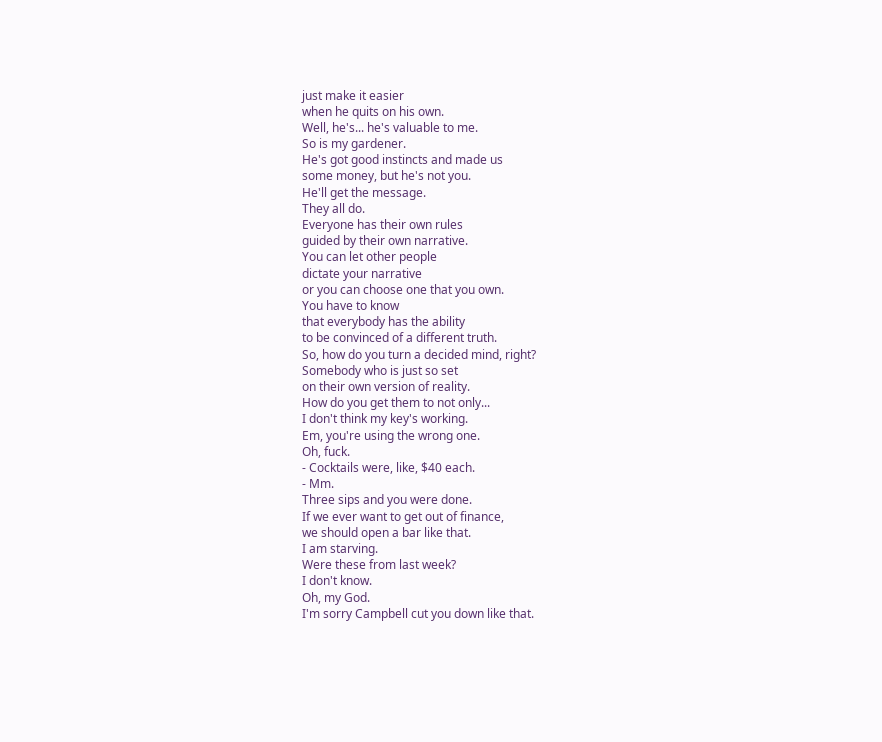just make it easier
when he quits on his own.
Well, he's... he's valuable to me.
So is my gardener.
He's got good instincts and made us
some money, but he's not you.
He'll get the message.
They all do.
Everyone has their own rules
guided by their own narrative.
You can let other people
dictate your narrative
or you can choose one that you own.
You have to know
that everybody has the ability
to be convinced of a different truth.
So, how do you turn a decided mind, right?
Somebody who is just so set
on their own version of reality.
How do you get them to not only...
I don't think my key's working.
Em, you're using the wrong one.
Oh, fuck.
- Cocktails were, like, $40 each.
- Mm.
Three sips and you were done.
If we ever want to get out of finance,
we should open a bar like that.
I am starving.
Were these from last week?
I don't know.
Oh, my God.
I'm sorry Campbell cut you down like that.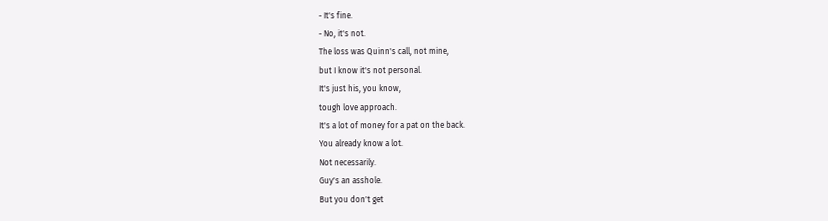- It's fine.
- No, it's not.
The loss was Quinn's call, not mine,
but I know it's not personal.
It's just his, you know,
tough love approach.
It's a lot of money for a pat on the back.
You already know a lot.
Not necessarily.
Guy's an asshole.
But you don't get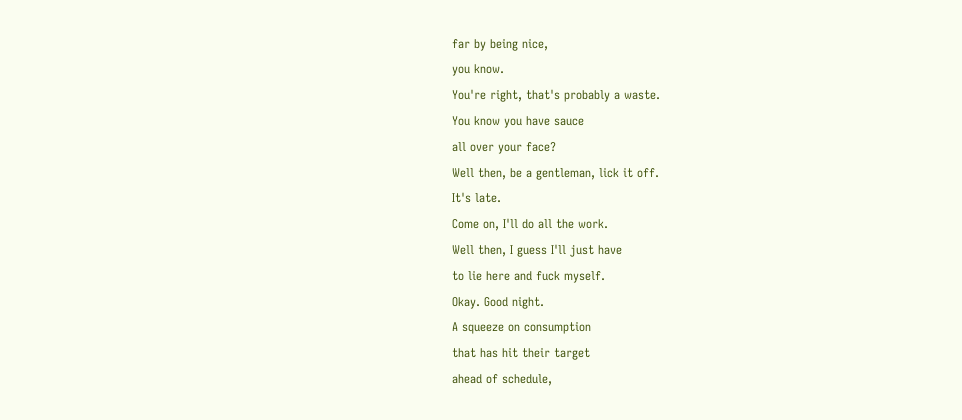far by being nice,
you know.
You're right, that's probably a waste.
You know you have sauce
all over your face?
Well then, be a gentleman, lick it off.
It's late.
Come on, I'll do all the work.
Well then, I guess I'll just have
to lie here and fuck myself.
Okay. Good night.
A squeeze on consumption
that has hit their target
ahead of schedule,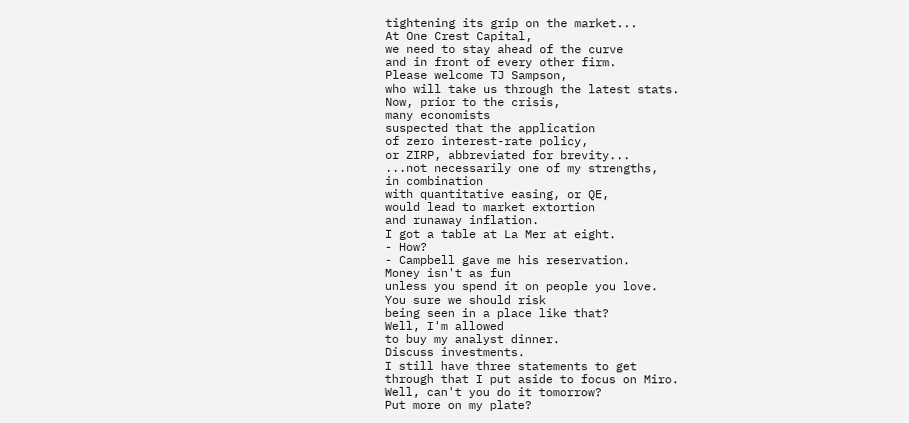tightening its grip on the market...
At One Crest Capital,
we need to stay ahead of the curve
and in front of every other firm.
Please welcome TJ Sampson,
who will take us through the latest stats.
Now, prior to the crisis,
many economists
suspected that the application
of zero interest-rate policy,
or ZIRP, abbreviated for brevity...
...not necessarily one of my strengths,
in combination
with quantitative easing, or QE,
would lead to market extortion
and runaway inflation.
I got a table at La Mer at eight.
- How?
- Campbell gave me his reservation.
Money isn't as fun
unless you spend it on people you love.
You sure we should risk
being seen in a place like that?
Well, I'm allowed
to buy my analyst dinner.
Discuss investments.
I still have three statements to get
through that I put aside to focus on Miro.
Well, can't you do it tomorrow?
Put more on my plate?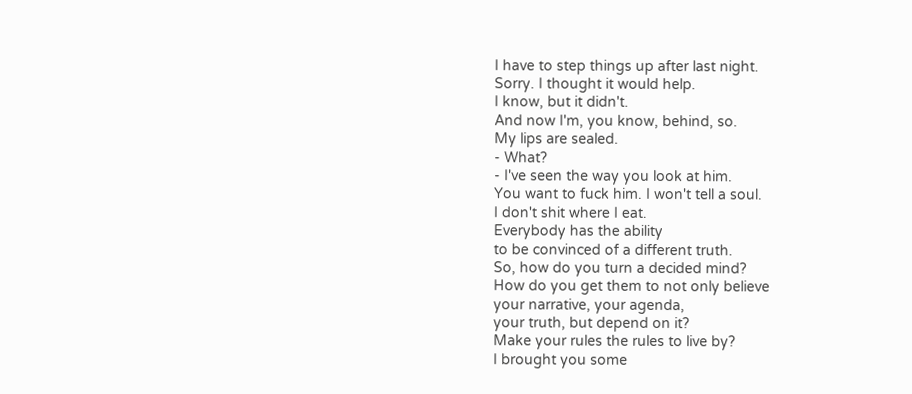I have to step things up after last night.
Sorry. I thought it would help.
I know, but it didn't.
And now I'm, you know, behind, so.
My lips are sealed.
- What?
- I've seen the way you look at him.
You want to fuck him. I won't tell a soul.
I don't shit where I eat.
Everybody has the ability
to be convinced of a different truth.
So, how do you turn a decided mind?
How do you get them to not only believe
your narrative, your agenda,
your truth, but depend on it?
Make your rules the rules to live by?
I brought you some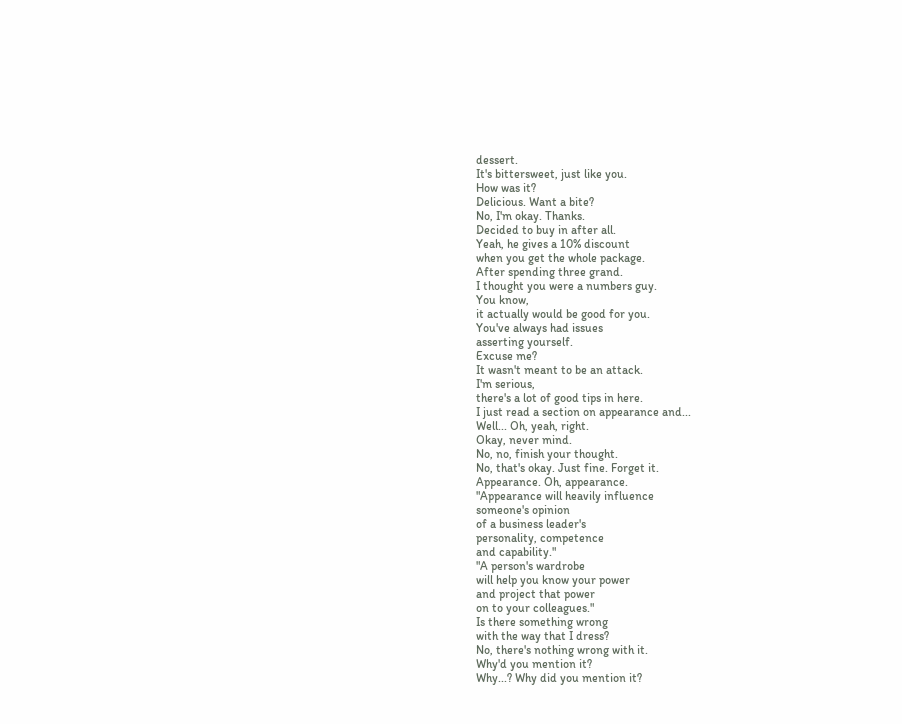dessert.
It's bittersweet, just like you.
How was it?
Delicious. Want a bite?
No, I'm okay. Thanks.
Decided to buy in after all.
Yeah, he gives a 10% discount
when you get the whole package.
After spending three grand.
I thought you were a numbers guy.
You know,
it actually would be good for you.
You've always had issues
asserting yourself.
Excuse me?
It wasn't meant to be an attack.
I'm serious,
there's a lot of good tips in here.
I just read a section on appearance and...
Well... Oh, yeah, right.
Okay, never mind.
No, no, finish your thought.
No, that's okay. Just fine. Forget it.
Appearance. Oh, appearance.
"Appearance will heavily influence
someone's opinion
of a business leader's
personality, competence
and capability."
"A person's wardrobe
will help you know your power
and project that power
on to your colleagues."
Is there something wrong
with the way that I dress?
No, there's nothing wrong with it.
Why'd you mention it?
Why...? Why did you mention it?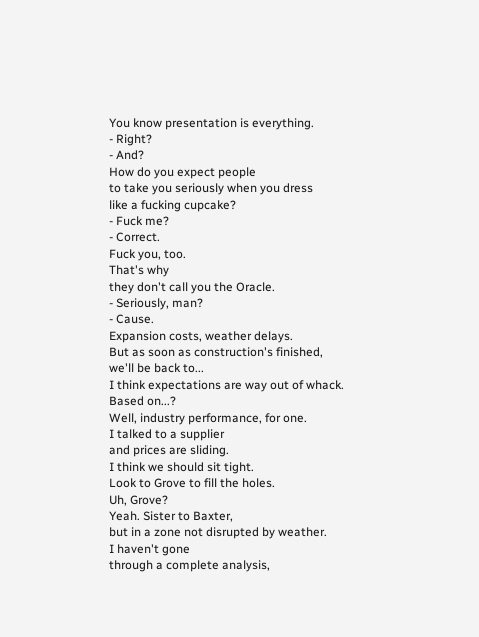You know presentation is everything.
- Right?
- And?
How do you expect people
to take you seriously when you dress
like a fucking cupcake?
- Fuck me?
- Correct.
Fuck you, too.
That's why
they don't call you the Oracle.
- Seriously, man?
- Cause.
Expansion costs, weather delays.
But as soon as construction's finished,
we'll be back to...
I think expectations are way out of whack.
Based on...?
Well, industry performance, for one.
I talked to a supplier
and prices are sliding.
I think we should sit tight.
Look to Grove to fill the holes.
Uh, Grove?
Yeah. Sister to Baxter,
but in a zone not disrupted by weather.
I haven't gone
through a complete analysis,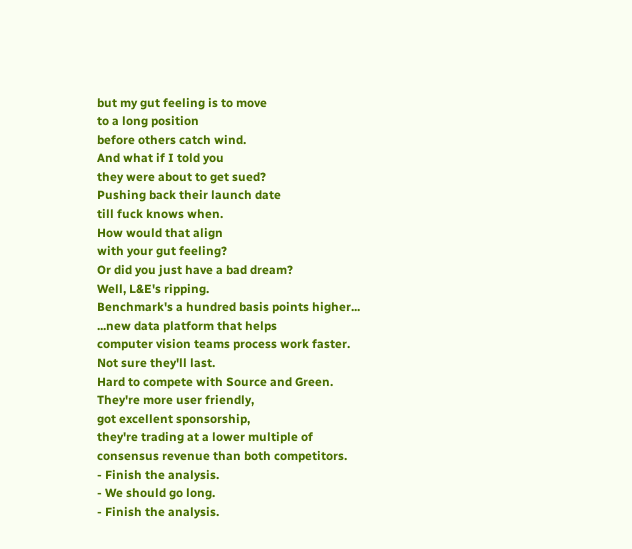but my gut feeling is to move
to a long position
before others catch wind.
And what if I told you
they were about to get sued?
Pushing back their launch date
till fuck knows when.
How would that align
with your gut feeling?
Or did you just have a bad dream?
Well, L&E's ripping.
Benchmark's a hundred basis points higher...
...new data platform that helps
computer vision teams process work faster.
Not sure they'll last.
Hard to compete with Source and Green.
They're more user friendly,
got excellent sponsorship,
they're trading at a lower multiple of
consensus revenue than both competitors.
- Finish the analysis.
- We should go long.
- Finish the analysis.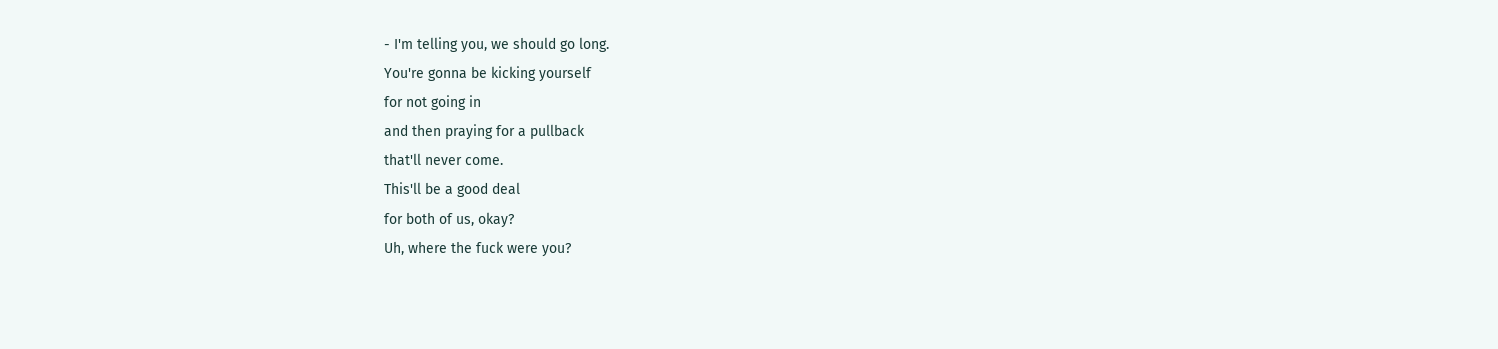- I'm telling you, we should go long.
You're gonna be kicking yourself
for not going in
and then praying for a pullback
that'll never come.
This'll be a good deal
for both of us, okay?
Uh, where the fuck were you?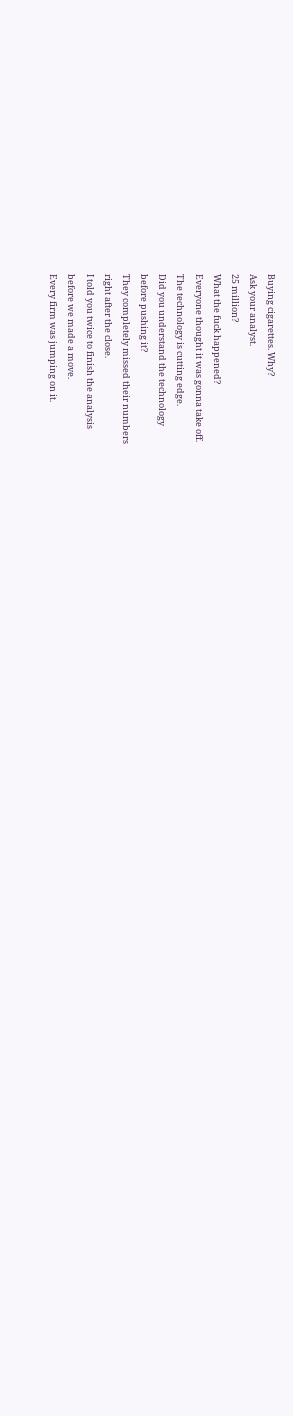Buying cigarettes. Why?
Ask your analyst.
25 million?
What the fuck happened?
Everyone thought it was gonna take off.
The technology is cutting edge.
Did you understand the technology
before pushing it?
They completely missed their numbers
right after the close.
I told you twice to finish the analysis
before we made a move.
Every firm was jumping on it.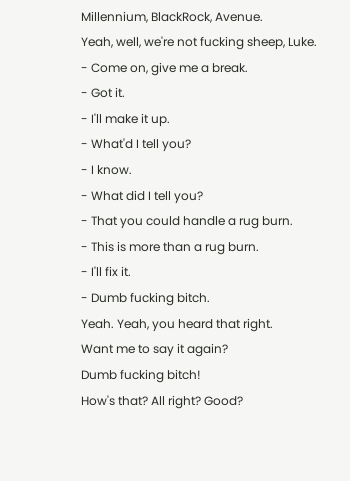Millennium, BlackRock, Avenue.
Yeah, well, we're not fucking sheep, Luke.
- Come on, give me a break.
- Got it.
- I'll make it up.
- What'd I tell you?
- I know.
- What did I tell you?
- That you could handle a rug burn.
- This is more than a rug burn.
- I'll fix it.
- Dumb fucking bitch.
Yeah. Yeah, you heard that right.
Want me to say it again?
Dumb fucking bitch!
How's that? All right? Good?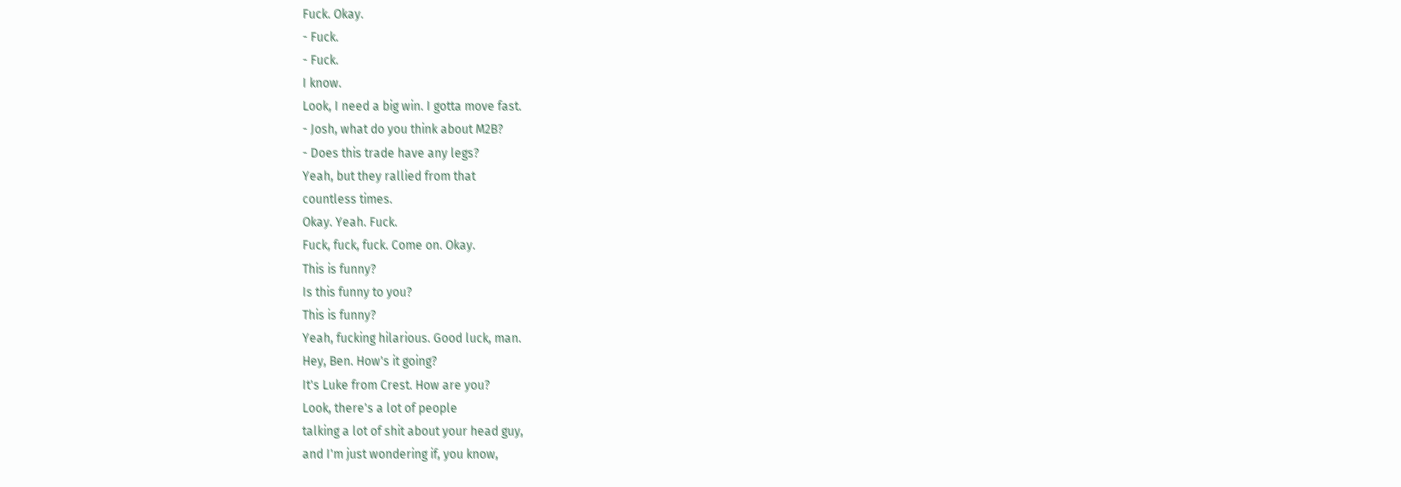Fuck. Okay.
- Fuck.
- Fuck.
I know.
Look, I need a big win. I gotta move fast.
- Josh, what do you think about M2B?
- Does this trade have any legs?
Yeah, but they rallied from that
countless times.
Okay. Yeah. Fuck.
Fuck, fuck, fuck. Come on. Okay.
This is funny?
Is this funny to you?
This is funny?
Yeah, fucking hilarious. Good luck, man.
Hey, Ben. How's it going?
It's Luke from Crest. How are you?
Look, there's a lot of people
talking a lot of shit about your head guy,
and I'm just wondering if, you know,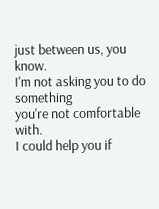just between us, you know.
I'm not asking you to do something
you're not comfortable with.
I could help you if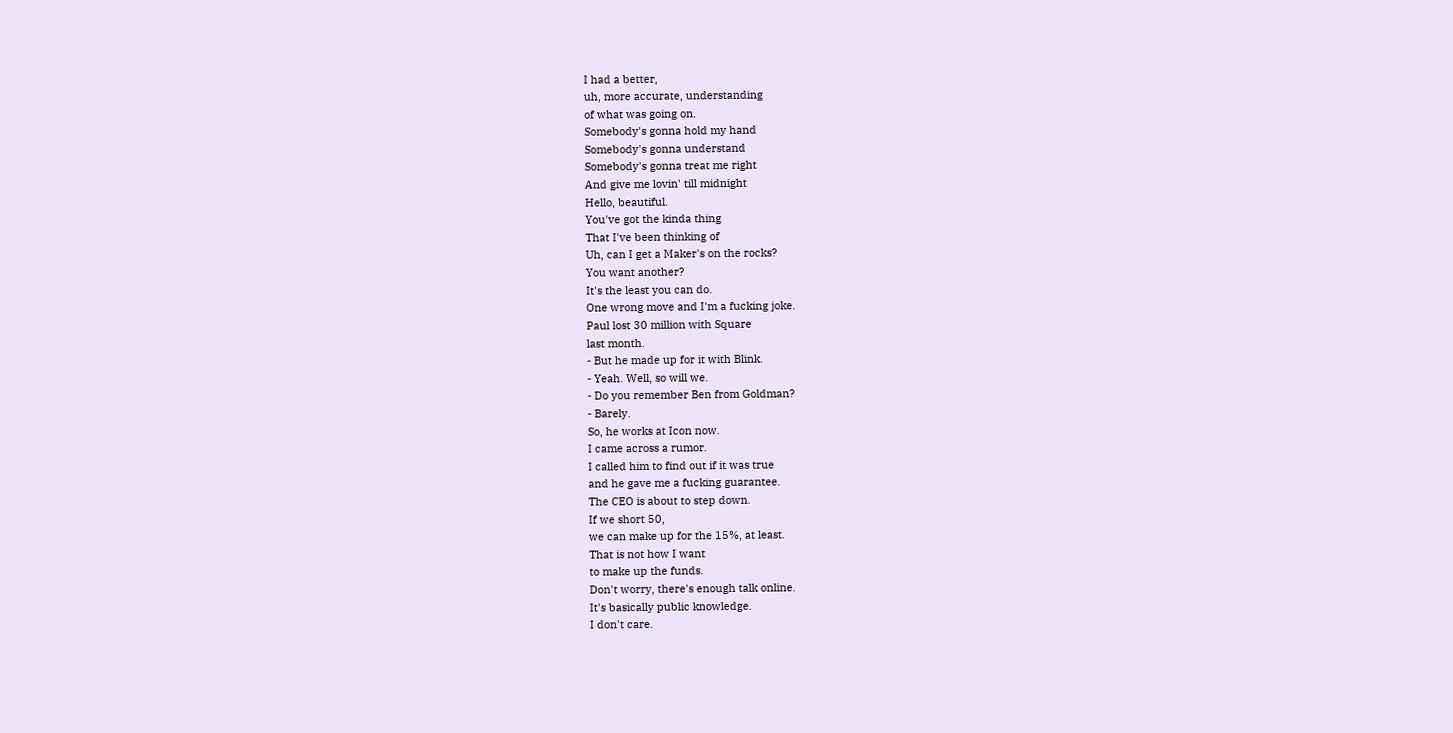I had a better,
uh, more accurate, understanding
of what was going on.
Somebody's gonna hold my hand
Somebody's gonna understand
Somebody's gonna treat me right
And give me lovin' till midnight
Hello, beautiful.
You've got the kinda thing
That I've been thinking of
Uh, can I get a Maker's on the rocks?
You want another?
It's the least you can do.
One wrong move and I'm a fucking joke.
Paul lost 30 million with Square
last month.
- But he made up for it with Blink.
- Yeah. Well, so will we.
- Do you remember Ben from Goldman?
- Barely.
So, he works at Icon now.
I came across a rumor.
I called him to find out if it was true
and he gave me a fucking guarantee.
The CEO is about to step down.
If we short 50,
we can make up for the 15%, at least.
That is not how I want
to make up the funds.
Don't worry, there's enough talk online.
It's basically public knowledge.
I don't care.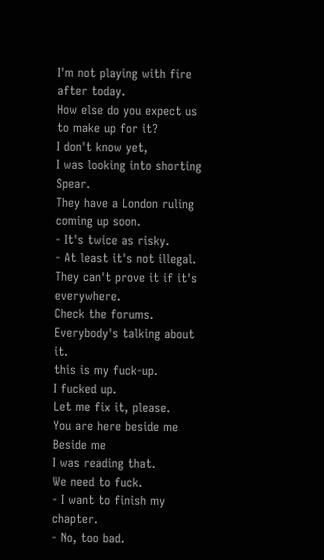I'm not playing with fire after today.
How else do you expect us
to make up for it?
I don't know yet,
I was looking into shorting Spear.
They have a London ruling coming up soon.
- It's twice as risky.
- At least it's not illegal.
They can't prove it if it's everywhere.
Check the forums.
Everybody's talking about it.
this is my fuck-up.
I fucked up.
Let me fix it, please.
You are here beside me
Beside me
I was reading that.
We need to fuck.
- I want to finish my chapter.
- No, too bad.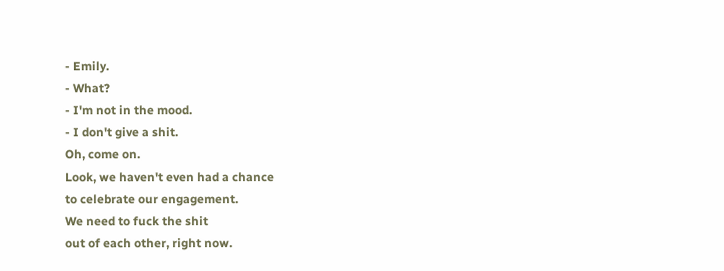- Emily.
- What?
- I'm not in the mood.
- I don't give a shit.
Oh, come on.
Look, we haven't even had a chance
to celebrate our engagement.
We need to fuck the shit
out of each other, right now.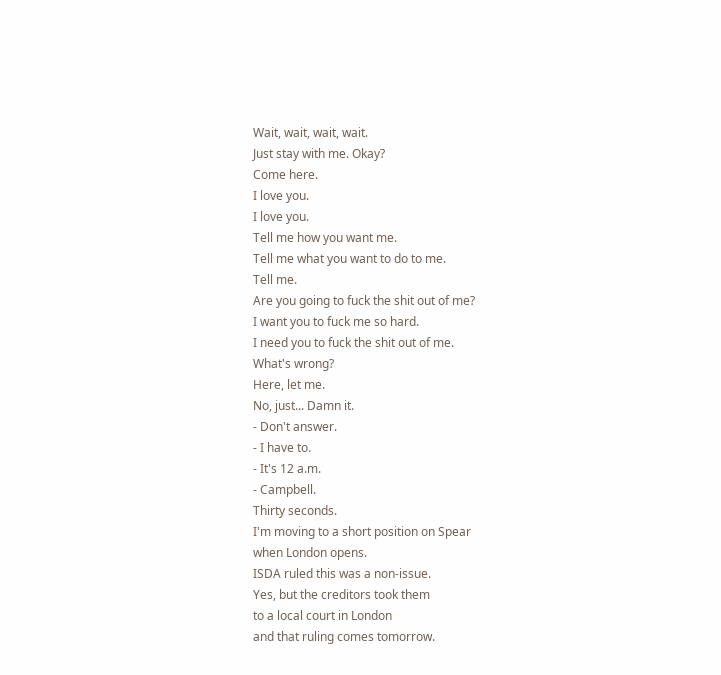Wait, wait, wait, wait.
Just stay with me. Okay?
Come here.
I love you.
I love you.
Tell me how you want me.
Tell me what you want to do to me.
Tell me.
Are you going to fuck the shit out of me?
I want you to fuck me so hard.
I need you to fuck the shit out of me.
What's wrong?
Here, let me.
No, just... Damn it.
- Don't answer.
- I have to.
- It's 12 a.m.
- Campbell.
Thirty seconds.
I'm moving to a short position on Spear
when London opens.
ISDA ruled this was a non-issue.
Yes, but the creditors took them
to a local court in London
and that ruling comes tomorrow.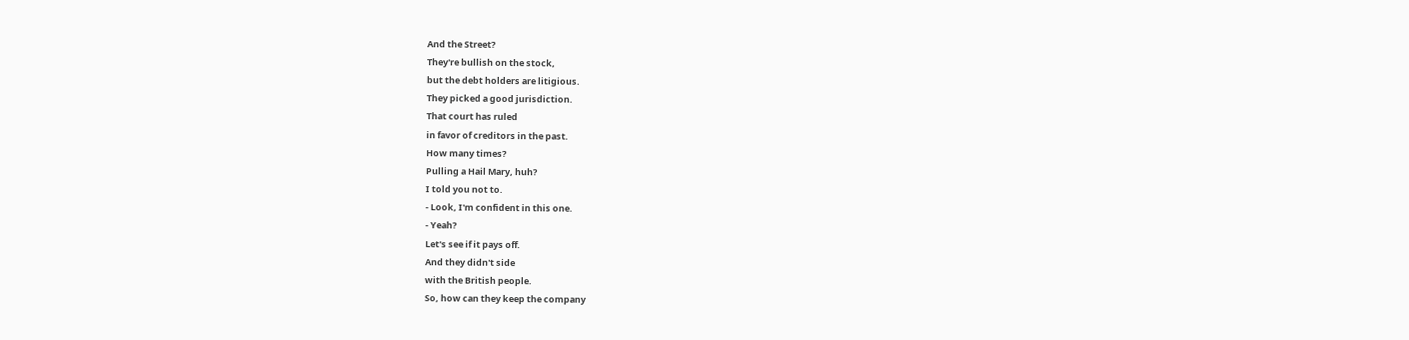And the Street?
They're bullish on the stock,
but the debt holders are litigious.
They picked a good jurisdiction.
That court has ruled
in favor of creditors in the past.
How many times?
Pulling a Hail Mary, huh?
I told you not to.
- Look, I'm confident in this one.
- Yeah?
Let's see if it pays off.
And they didn't side
with the British people.
So, how can they keep the company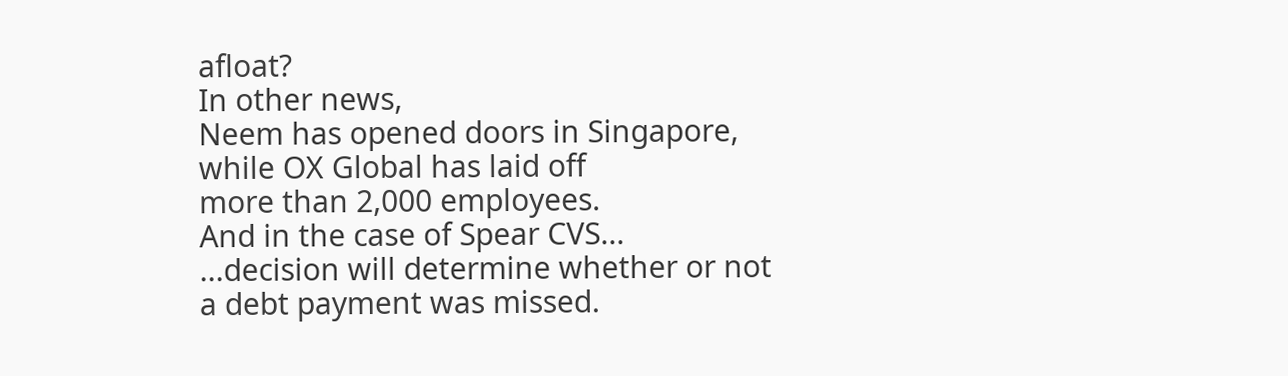afloat?
In other news,
Neem has opened doors in Singapore,
while OX Global has laid off
more than 2,000 employees.
And in the case of Spear CVS...
...decision will determine whether or not
a debt payment was missed.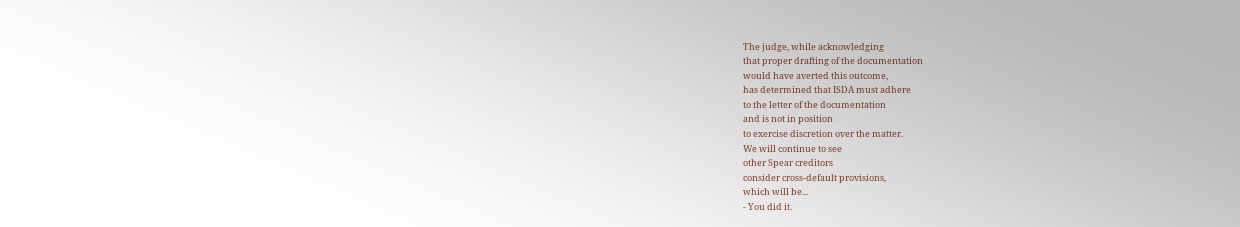The judge, while acknowledging
that proper drafting of the documentation
would have averted this outcome,
has determined that ISDA must adhere
to the letter of the documentation
and is not in position
to exercise discretion over the matter.
We will continue to see
other Spear creditors
consider cross-default provisions,
which will be...
- You did it.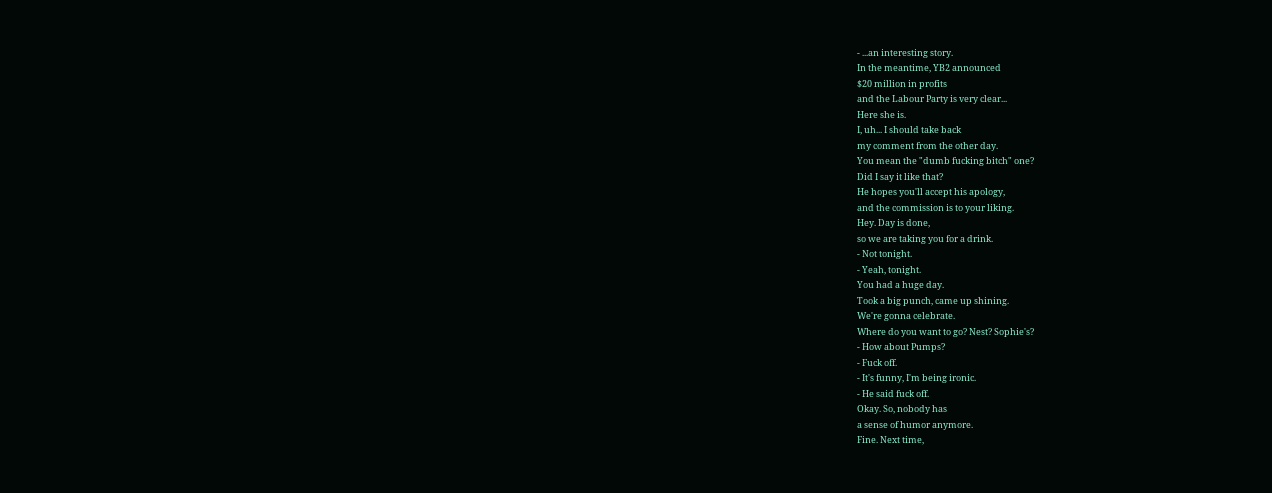- ...an interesting story.
In the meantime, YB2 announced
$20 million in profits
and the Labour Party is very clear...
Here she is.
I, uh... I should take back
my comment from the other day.
You mean the "dumb fucking bitch" one?
Did I say it like that?
He hopes you'll accept his apology,
and the commission is to your liking.
Hey. Day is done,
so we are taking you for a drink.
- Not tonight.
- Yeah, tonight.
You had a huge day.
Took a big punch, came up shining.
We're gonna celebrate.
Where do you want to go? Nest? Sophie's?
- How about Pumps?
- Fuck off.
- It's funny, I'm being ironic.
- He said fuck off.
Okay. So, nobody has
a sense of humor anymore.
Fine. Next time,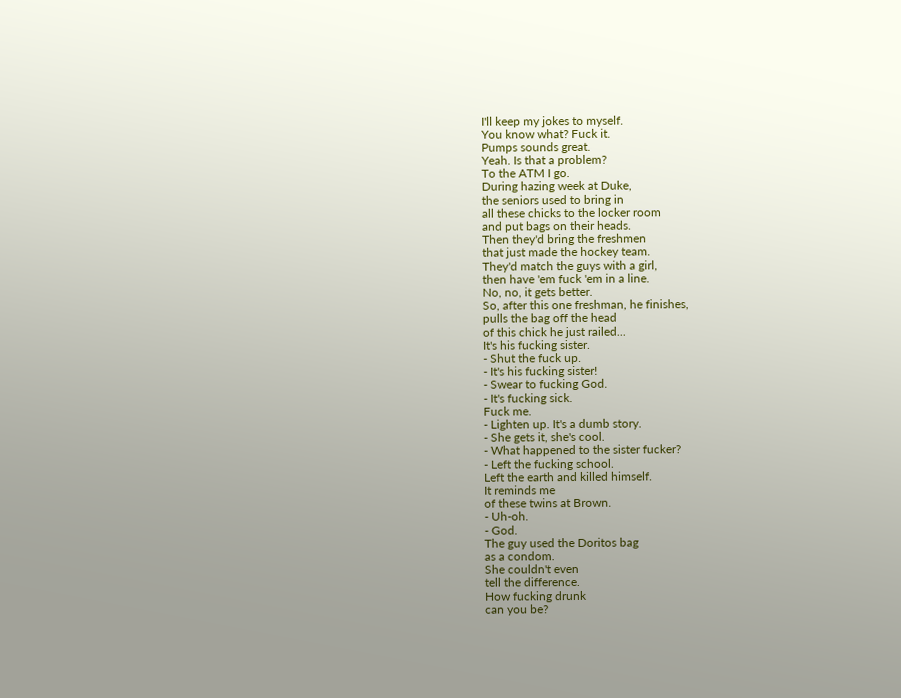I'll keep my jokes to myself.
You know what? Fuck it.
Pumps sounds great.
Yeah. Is that a problem?
To the ATM I go.
During hazing week at Duke,
the seniors used to bring in
all these chicks to the locker room
and put bags on their heads.
Then they'd bring the freshmen
that just made the hockey team.
They'd match the guys with a girl,
then have 'em fuck 'em in a line.
No, no, it gets better.
So, after this one freshman, he finishes,
pulls the bag off the head
of this chick he just railed...
It's his fucking sister.
- Shut the fuck up.
- It's his fucking sister!
- Swear to fucking God.
- It's fucking sick.
Fuck me.
- Lighten up. It's a dumb story.
- She gets it, she's cool.
- What happened to the sister fucker?
- Left the fucking school.
Left the earth and killed himself.
It reminds me
of these twins at Brown.
- Uh-oh.
- God.
The guy used the Doritos bag
as a condom.
She couldn't even
tell the difference.
How fucking drunk
can you be?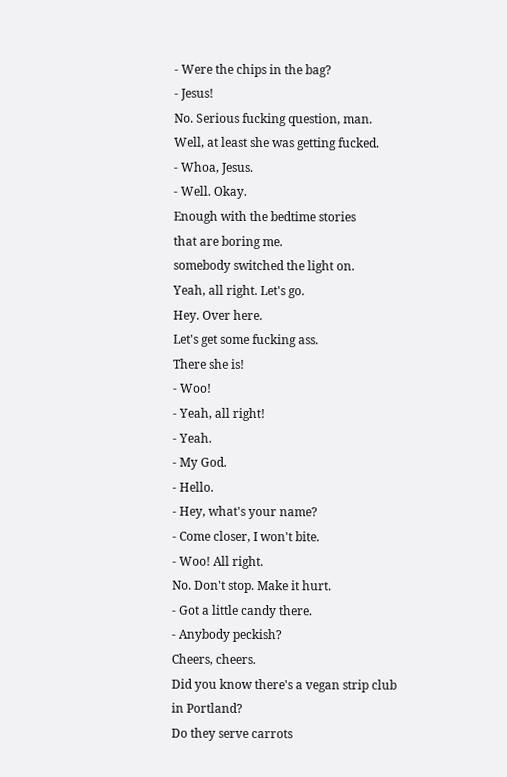- Were the chips in the bag?
- Jesus!
No. Serious fucking question, man.
Well, at least she was getting fucked.
- Whoa, Jesus.
- Well. Okay.
Enough with the bedtime stories
that are boring me.
somebody switched the light on.
Yeah, all right. Let's go.
Hey. Over here.
Let's get some fucking ass.
There she is!
- Woo!
- Yeah, all right!
- Yeah.
- My God.
- Hello.
- Hey, what's your name?
- Come closer, I won't bite.
- Woo! All right.
No. Don't stop. Make it hurt.
- Got a little candy there.
- Anybody peckish?
Cheers, cheers.
Did you know there's a vegan strip club
in Portland?
Do they serve carrots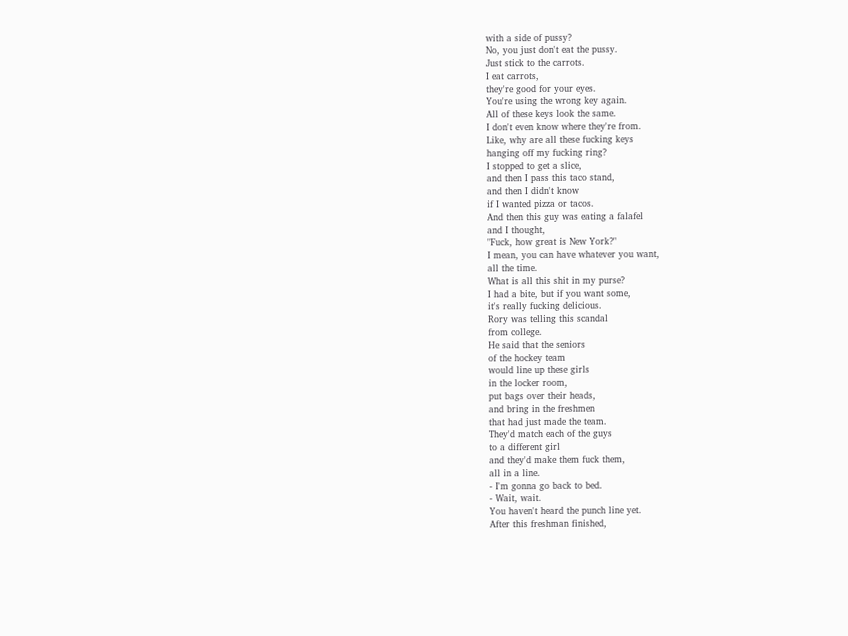with a side of pussy?
No, you just don't eat the pussy.
Just stick to the carrots.
I eat carrots,
they're good for your eyes.
You're using the wrong key again.
All of these keys look the same.
I don't even know where they're from.
Like, why are all these fucking keys
hanging off my fucking ring?
I stopped to get a slice,
and then I pass this taco stand,
and then I didn't know
if I wanted pizza or tacos.
And then this guy was eating a falafel
and I thought,
"Fuck, how great is New York?"
I mean, you can have whatever you want,
all the time.
What is all this shit in my purse?
I had a bite, but if you want some,
it's really fucking delicious.
Rory was telling this scandal
from college.
He said that the seniors
of the hockey team
would line up these girls
in the locker room,
put bags over their heads,
and bring in the freshmen
that had just made the team.
They'd match each of the guys
to a different girl
and they'd make them fuck them,
all in a line.
- I'm gonna go back to bed.
- Wait, wait.
You haven't heard the punch line yet.
After this freshman finished,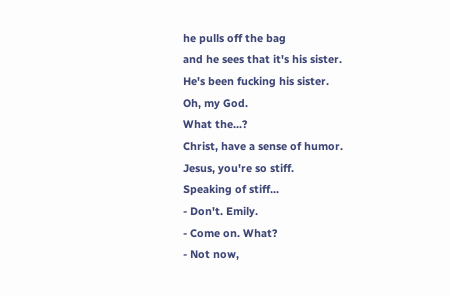he pulls off the bag
and he sees that it's his sister.
He's been fucking his sister.
Oh, my God.
What the...?
Christ, have a sense of humor.
Jesus, you're so stiff.
Speaking of stiff...
- Don't. Emily.
- Come on. What?
- Not now,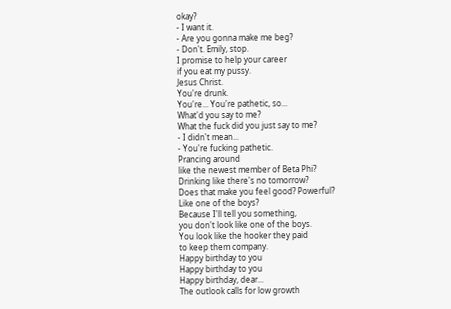okay?
- I want it.
- Are you gonna make me beg?
- Don't. Emily, stop.
I promise to help your career
if you eat my pussy.
Jesus Christ.
You're drunk.
You're... You're pathetic, so...
What'd you say to me?
What the fuck did you just say to me?
- I didn't mean...
- You're fucking pathetic.
Prancing around
like the newest member of Beta Phi?
Drinking like there's no tomorrow?
Does that make you feel good? Powerful?
Like one of the boys?
Because I'll tell you something,
you don't look like one of the boys.
You look like the hooker they paid
to keep them company.
Happy birthday to you
Happy birthday to you
Happy birthday, dear...
The outlook calls for low growth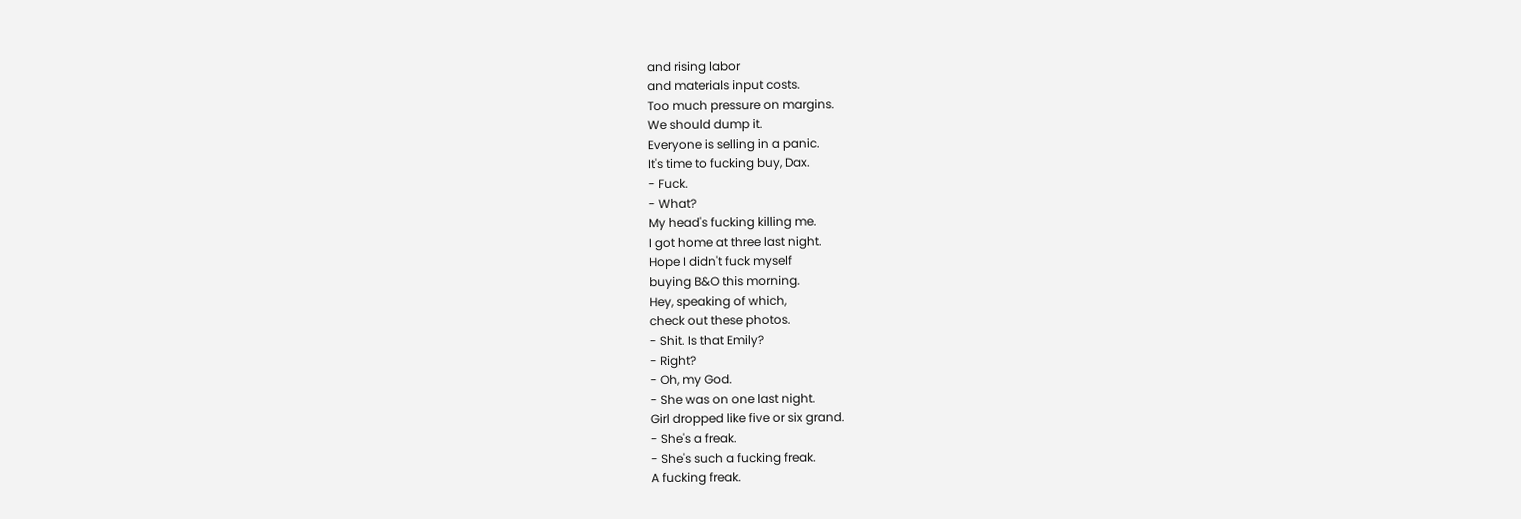and rising labor
and materials input costs.
Too much pressure on margins.
We should dump it.
Everyone is selling in a panic.
It's time to fucking buy, Dax.
- Fuck.
- What?
My head's fucking killing me.
I got home at three last night.
Hope I didn't fuck myself
buying B&O this morning.
Hey, speaking of which,
check out these photos.
- Shit. Is that Emily?
- Right?
- Oh, my God.
- She was on one last night.
Girl dropped like five or six grand.
- She's a freak.
- She's such a fucking freak.
A fucking freak.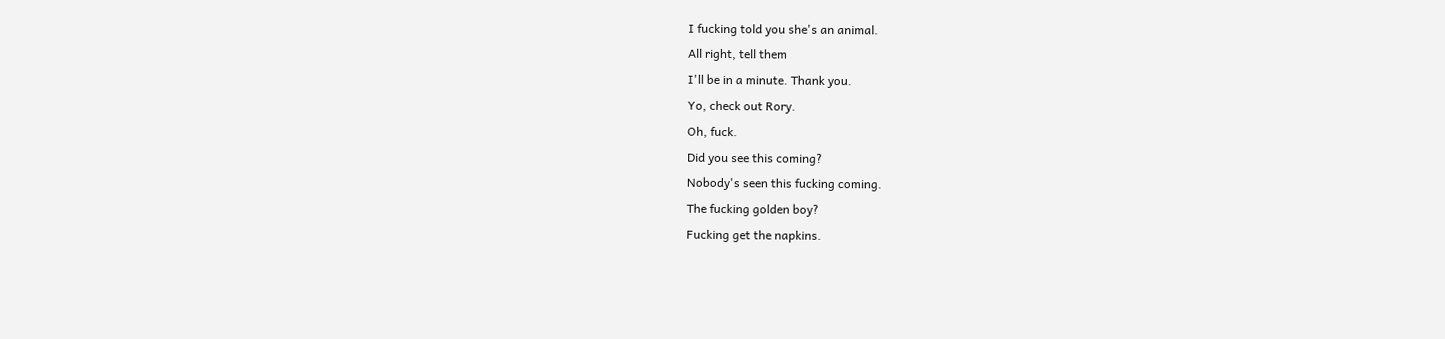I fucking told you she's an animal.
All right, tell them
I'll be in a minute. Thank you.
Yo, check out Rory.
Oh, fuck.
Did you see this coming?
Nobody's seen this fucking coming.
The fucking golden boy?
Fucking get the napkins.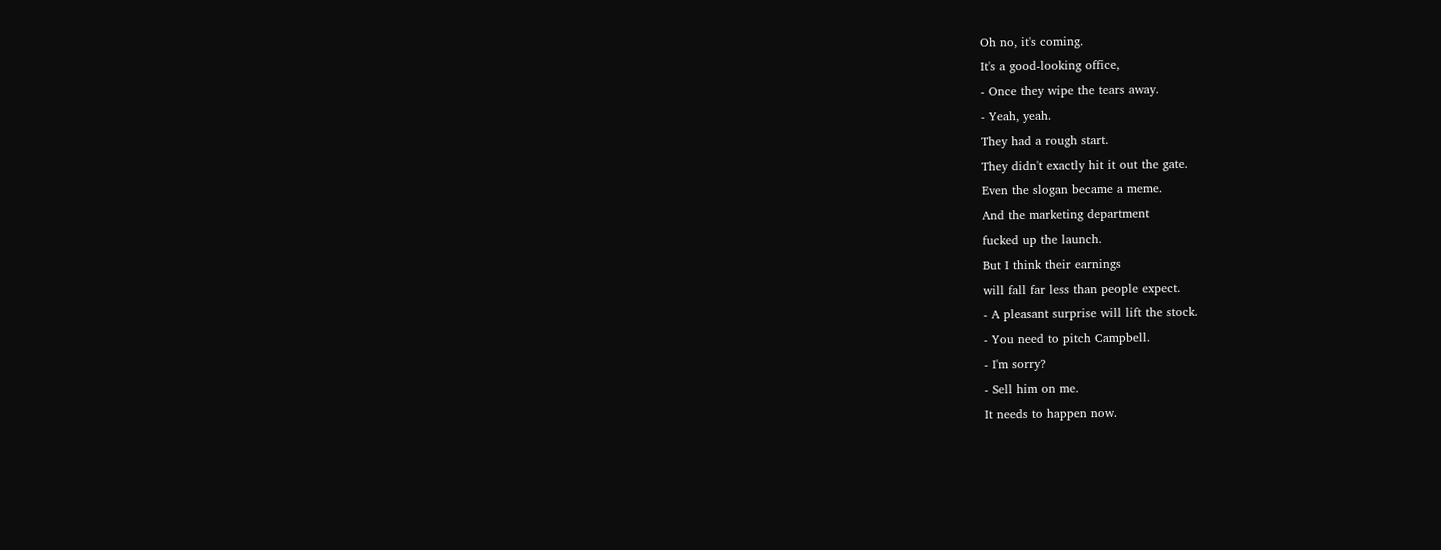Oh no, it's coming.
It's a good-looking office,
- Once they wipe the tears away.
- Yeah, yeah.
They had a rough start.
They didn't exactly hit it out the gate.
Even the slogan became a meme.
And the marketing department
fucked up the launch.
But I think their earnings
will fall far less than people expect.
- A pleasant surprise will lift the stock.
- You need to pitch Campbell.
- I'm sorry?
- Sell him on me.
It needs to happen now.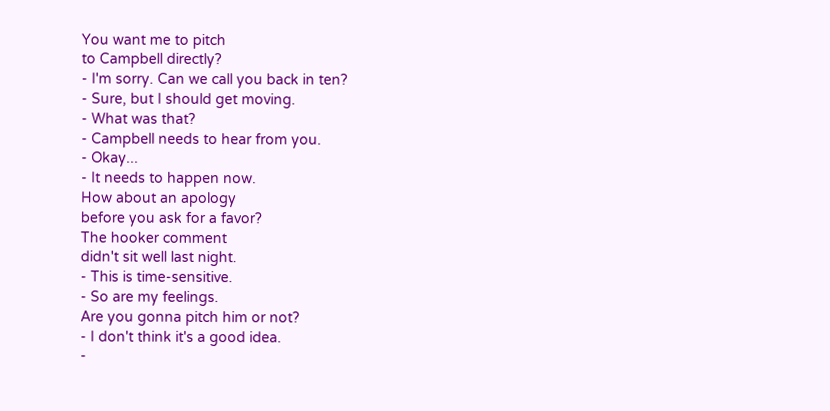You want me to pitch
to Campbell directly?
- I'm sorry. Can we call you back in ten?
- Sure, but I should get moving.
- What was that?
- Campbell needs to hear from you.
- Okay...
- It needs to happen now.
How about an apology
before you ask for a favor?
The hooker comment
didn't sit well last night.
- This is time-sensitive.
- So are my feelings.
Are you gonna pitch him or not?
- I don't think it's a good idea.
-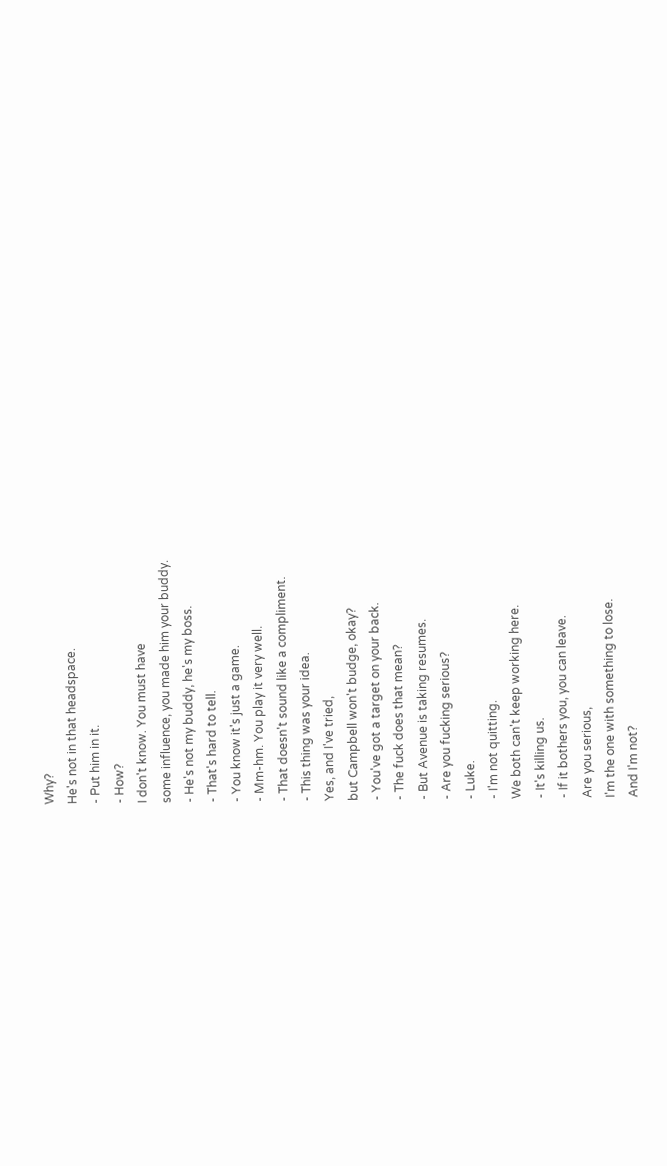Why?
He's not in that headspace.
- Put him in it.
- How?
I don't know. You must have
some influence, you made him your buddy.
- He's not my buddy, he's my boss.
- That's hard to tell.
- You know it's just a game.
- Mm-hm. You play it very well.
- That doesn't sound like a compliment.
- This thing was your idea.
Yes, and I've tried,
but Campbell won't budge, okay?
- You've got a target on your back.
- The fuck does that mean?
- But Avenue is taking resumes.
- Are you fucking serious?
- Luke.
- I'm not quitting.
We both can't keep working here.
- It's killing us.
- If it bothers you, you can leave.
Are you serious,
I'm the one with something to lose.
And I'm not?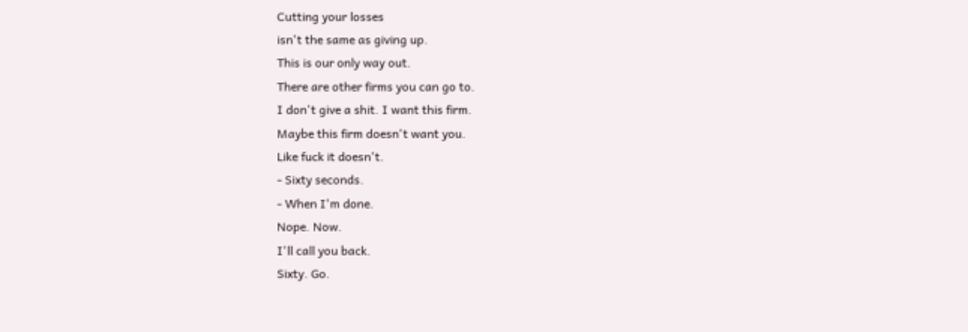Cutting your losses
isn't the same as giving up.
This is our only way out.
There are other firms you can go to.
I don't give a shit. I want this firm.
Maybe this firm doesn't want you.
Like fuck it doesn't.
- Sixty seconds.
- When I'm done.
Nope. Now.
I'll call you back.
Sixty. Go.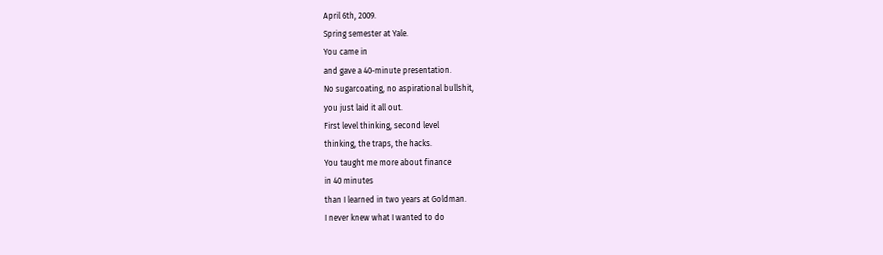April 6th, 2009.
Spring semester at Yale.
You came in
and gave a 40-minute presentation.
No sugarcoating, no aspirational bullshit,
you just laid it all out.
First level thinking, second level
thinking, the traps, the hacks.
You taught me more about finance
in 40 minutes
than I learned in two years at Goldman.
I never knew what I wanted to do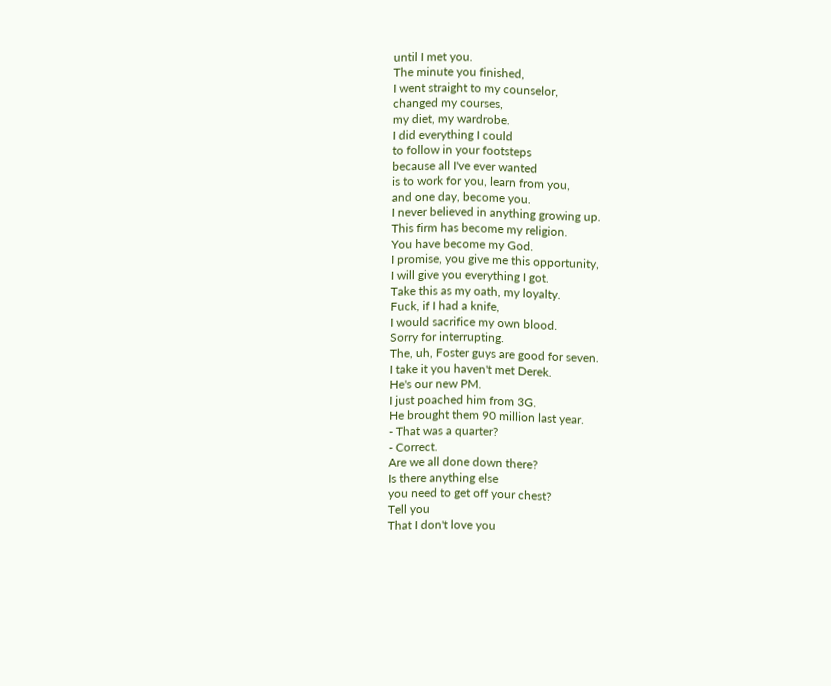until I met you.
The minute you finished,
I went straight to my counselor,
changed my courses,
my diet, my wardrobe.
I did everything I could
to follow in your footsteps
because all I've ever wanted
is to work for you, learn from you,
and one day, become you.
I never believed in anything growing up.
This firm has become my religion.
You have become my God.
I promise, you give me this opportunity,
I will give you everything I got.
Take this as my oath, my loyalty.
Fuck, if I had a knife,
I would sacrifice my own blood.
Sorry for interrupting.
The, uh, Foster guys are good for seven.
I take it you haven't met Derek.
He's our new PM.
I just poached him from 3G.
He brought them 90 million last year.
- That was a quarter?
- Correct.
Are we all done down there?
Is there anything else
you need to get off your chest?
Tell you
That I don't love you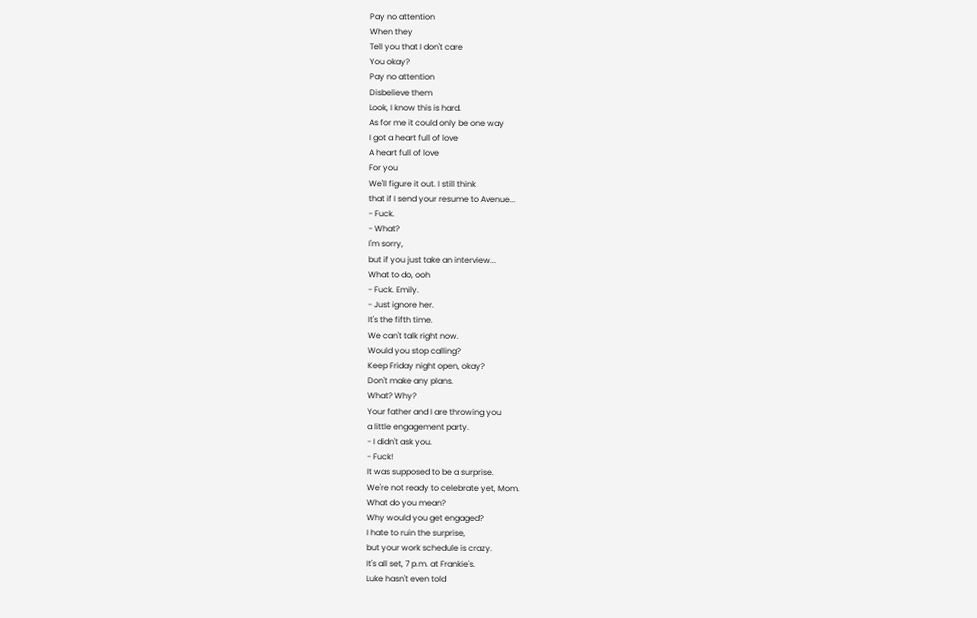Pay no attention
When they
Tell you that I don't care
You okay?
Pay no attention
Disbelieve them
Look, I know this is hard.
As for me it could only be one way
I got a heart full of love
A heart full of love
For you
We'll figure it out. I still think
that if I send your resume to Avenue...
- Fuck.
- What?
I'm sorry,
but if you just take an interview...
What to do, ooh
- Fuck. Emily.
- Just ignore her.
It's the fifth time.
We can't talk right now.
Would you stop calling?
Keep Friday night open, okay?
Don't make any plans.
What? Why?
Your father and I are throwing you
a little engagement party.
- I didn't ask you.
- Fuck!
It was supposed to be a surprise.
We're not ready to celebrate yet, Mom.
What do you mean?
Why would you get engaged?
I hate to ruin the surprise,
but your work schedule is crazy.
It's all set, 7 p.m. at Frankie's.
Luke hasn't even told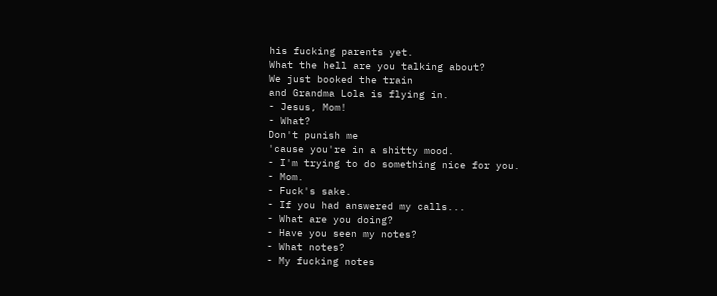his fucking parents yet.
What the hell are you talking about?
We just booked the train
and Grandma Lola is flying in.
- Jesus, Mom!
- What?
Don't punish me
'cause you're in a shitty mood.
- I'm trying to do something nice for you.
- Mom.
- Fuck's sake.
- If you had answered my calls...
- What are you doing?
- Have you seen my notes?
- What notes?
- My fucking notes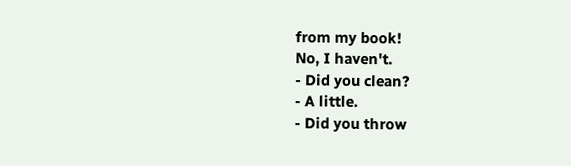from my book!
No, I haven't.
- Did you clean?
- A little.
- Did you throw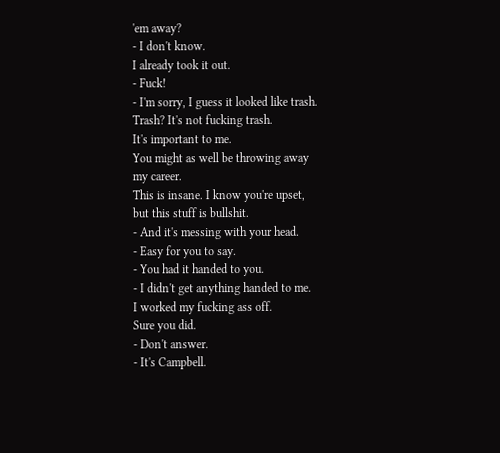'em away?
- I don't know.
I already took it out.
- Fuck!
- I'm sorry, I guess it looked like trash.
Trash? It's not fucking trash.
It's important to me.
You might as well be throwing away
my career.
This is insane. I know you're upset,
but this stuff is bullshit.
- And it's messing with your head.
- Easy for you to say.
- You had it handed to you.
- I didn't get anything handed to me.
I worked my fucking ass off.
Sure you did.
- Don't answer.
- It's Campbell.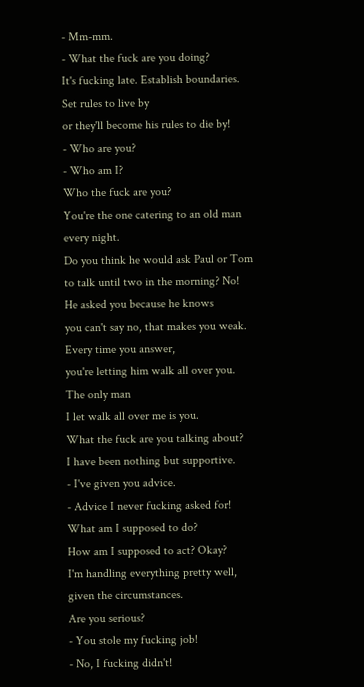- Mm-mm.
- What the fuck are you doing?
It's fucking late. Establish boundaries.
Set rules to live by
or they'll become his rules to die by!
- Who are you?
- Who am I?
Who the fuck are you?
You're the one catering to an old man
every night.
Do you think he would ask Paul or Tom
to talk until two in the morning? No!
He asked you because he knows
you can't say no, that makes you weak.
Every time you answer,
you're letting him walk all over you.
The only man
I let walk all over me is you.
What the fuck are you talking about?
I have been nothing but supportive.
- I've given you advice.
- Advice I never fucking asked for!
What am I supposed to do?
How am I supposed to act? Okay?
I'm handling everything pretty well,
given the circumstances.
Are you serious?
- You stole my fucking job!
- No, I fucking didn't!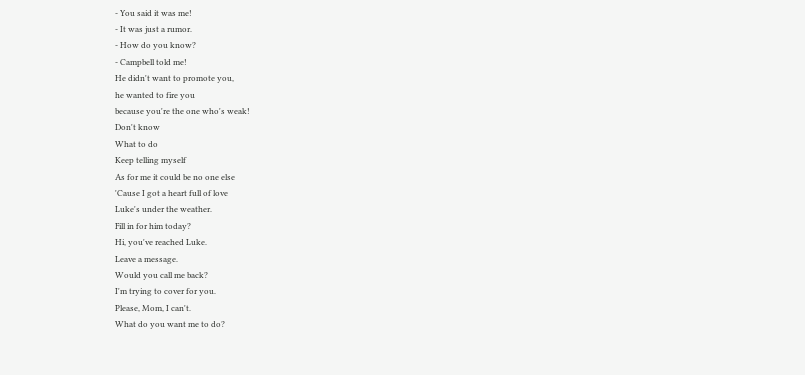- You said it was me!
- It was just a rumor.
- How do you know?
- Campbell told me!
He didn't want to promote you,
he wanted to fire you
because you're the one who's weak!
Don't know
What to do
Keep telling myself
As for me it could be no one else
'Cause I got a heart full of love
Luke's under the weather.
Fill in for him today?
Hi, you've reached Luke.
Leave a message.
Would you call me back?
I'm trying to cover for you.
Please, Mom, I can't.
What do you want me to do?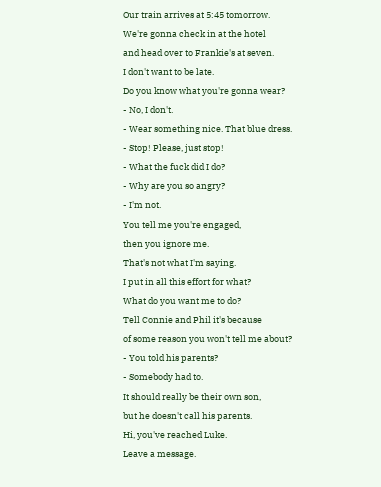Our train arrives at 5:45 tomorrow.
We're gonna check in at the hotel
and head over to Frankie's at seven.
I don't want to be late.
Do you know what you're gonna wear?
- No, I don't.
- Wear something nice. That blue dress.
- Stop! Please, just stop!
- What the fuck did I do?
- Why are you so angry?
- I'm not.
You tell me you're engaged,
then you ignore me.
That's not what I'm saying.
I put in all this effort for what?
What do you want me to do?
Tell Connie and Phil it's because
of some reason you won't tell me about?
- You told his parents?
- Somebody had to.
It should really be their own son,
but he doesn't call his parents.
Hi, you've reached Luke.
Leave a message.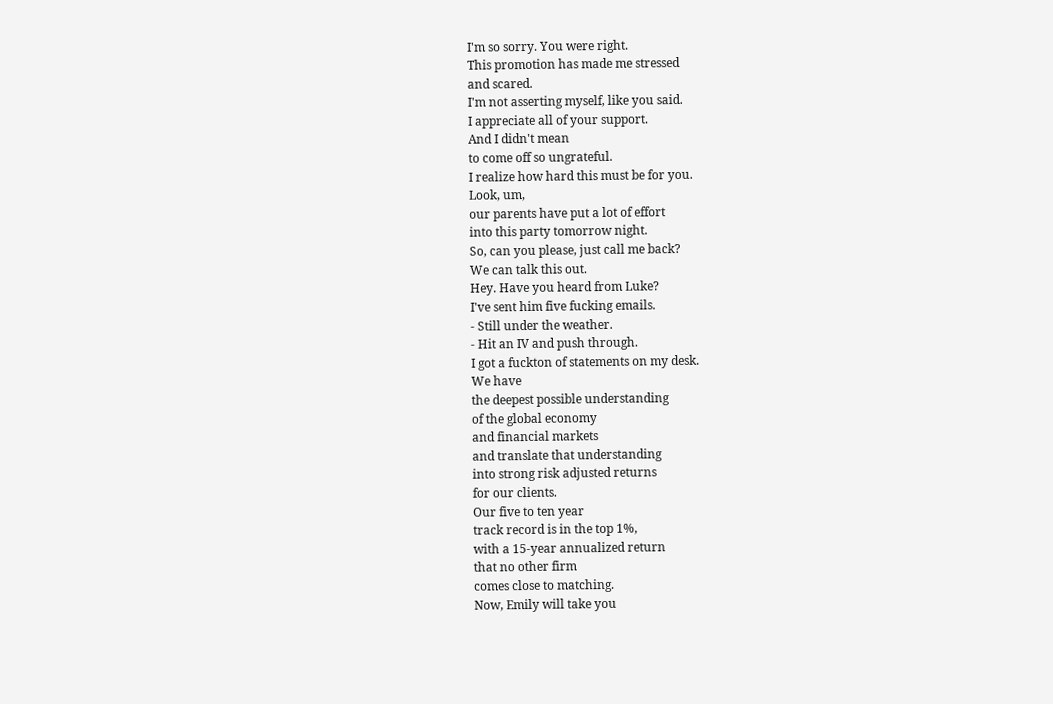I'm so sorry. You were right.
This promotion has made me stressed
and scared.
I'm not asserting myself, like you said.
I appreciate all of your support.
And I didn't mean
to come off so ungrateful.
I realize how hard this must be for you.
Look, um,
our parents have put a lot of effort
into this party tomorrow night.
So, can you please, just call me back?
We can talk this out.
Hey. Have you heard from Luke?
I've sent him five fucking emails.
- Still under the weather.
- Hit an IV and push through.
I got a fuckton of statements on my desk.
We have
the deepest possible understanding
of the global economy
and financial markets
and translate that understanding
into strong risk adjusted returns
for our clients.
Our five to ten year
track record is in the top 1%,
with a 15-year annualized return
that no other firm
comes close to matching.
Now, Emily will take you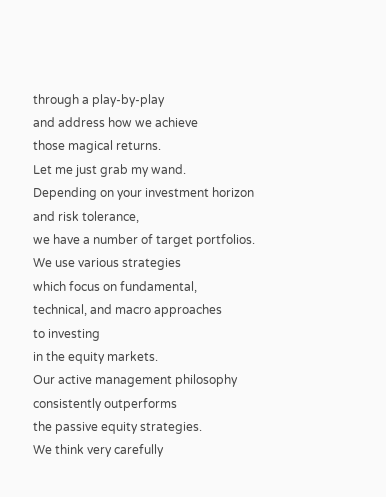through a play-by-play
and address how we achieve
those magical returns.
Let me just grab my wand.
Depending on your investment horizon
and risk tolerance,
we have a number of target portfolios.
We use various strategies
which focus on fundamental,
technical, and macro approaches
to investing
in the equity markets.
Our active management philosophy
consistently outperforms
the passive equity strategies.
We think very carefully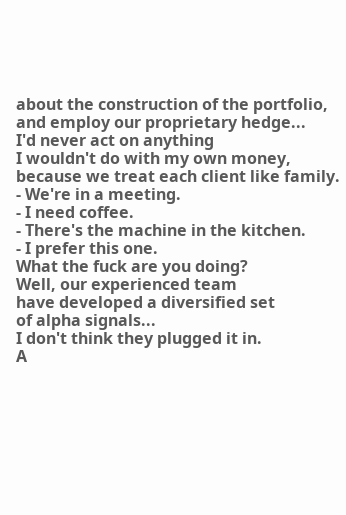about the construction of the portfolio,
and employ our proprietary hedge...
I'd never act on anything
I wouldn't do with my own money,
because we treat each client like family.
- We're in a meeting.
- I need coffee.
- There's the machine in the kitchen.
- I prefer this one.
What the fuck are you doing?
Well, our experienced team
have developed a diversified set
of alpha signals...
I don't think they plugged it in.
A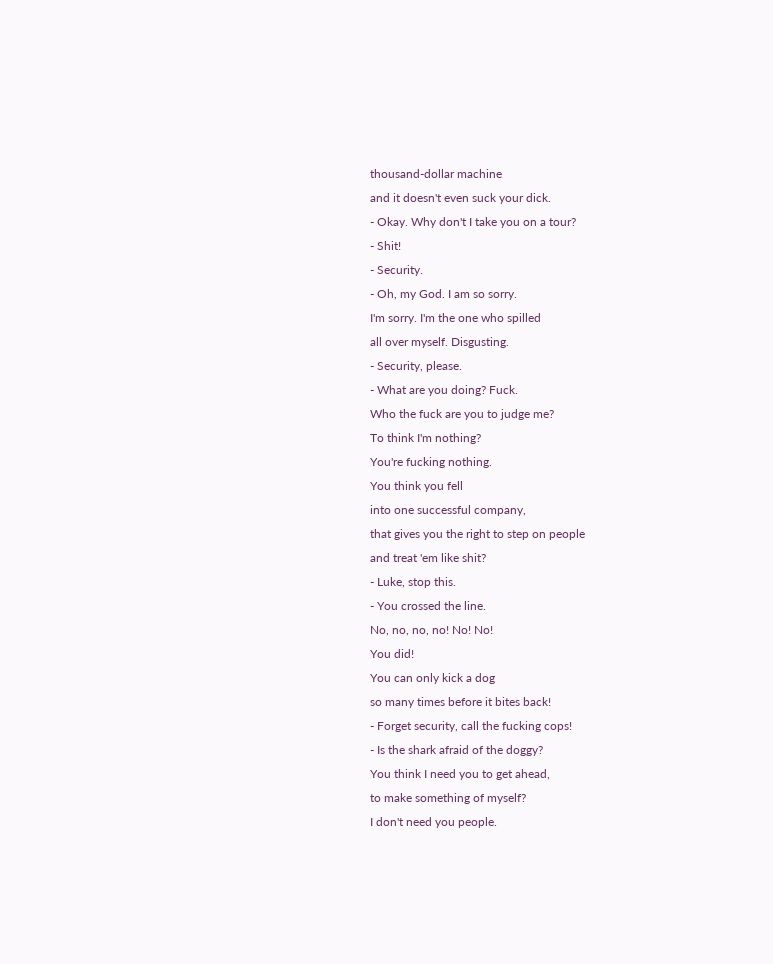thousand-dollar machine
and it doesn't even suck your dick.
- Okay. Why don't I take you on a tour?
- Shit!
- Security.
- Oh, my God. I am so sorry.
I'm sorry. I'm the one who spilled
all over myself. Disgusting.
- Security, please.
- What are you doing? Fuck.
Who the fuck are you to judge me?
To think I'm nothing?
You're fucking nothing.
You think you fell
into one successful company,
that gives you the right to step on people
and treat 'em like shit?
- Luke, stop this.
- You crossed the line.
No, no, no, no! No! No!
You did!
You can only kick a dog
so many times before it bites back!
- Forget security, call the fucking cops!
- Is the shark afraid of the doggy?
You think I need you to get ahead,
to make something of myself?
I don't need you people.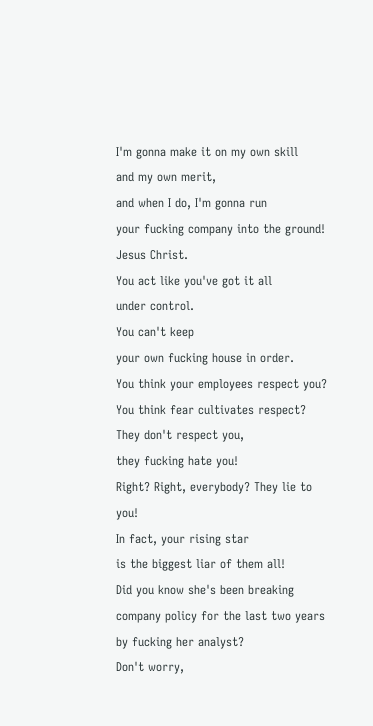I'm gonna make it on my own skill
and my own merit,
and when I do, I'm gonna run
your fucking company into the ground!
Jesus Christ.
You act like you've got it all
under control.
You can't keep
your own fucking house in order.
You think your employees respect you?
You think fear cultivates respect?
They don't respect you,
they fucking hate you!
Right? Right, everybody? They lie to you!
In fact, your rising star
is the biggest liar of them all!
Did you know she's been breaking
company policy for the last two years
by fucking her analyst?
Don't worry,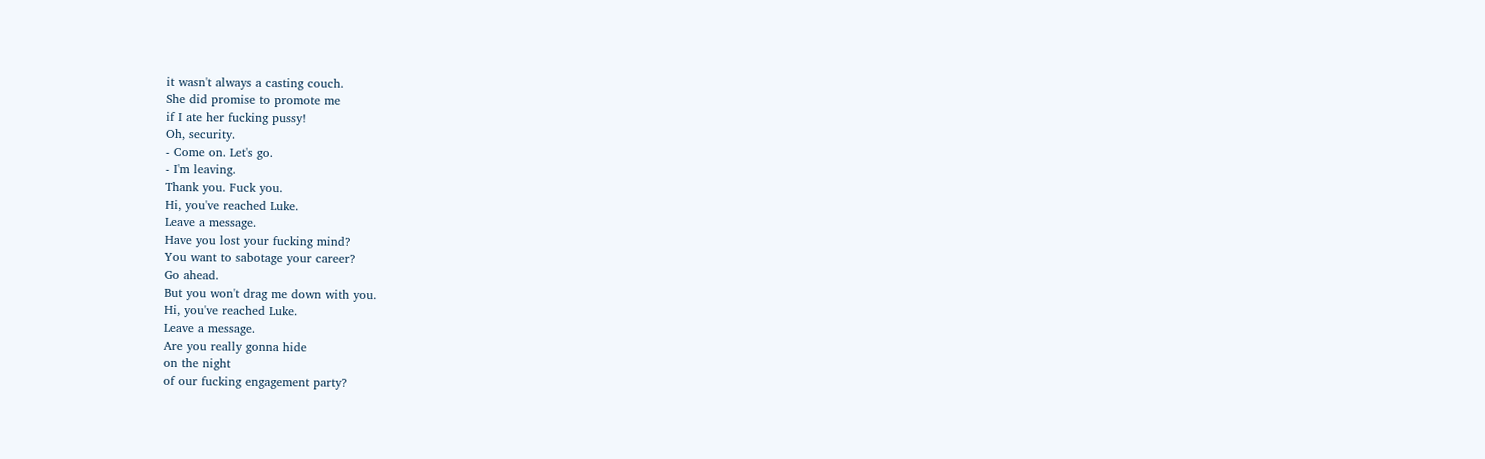it wasn't always a casting couch.
She did promise to promote me
if I ate her fucking pussy!
Oh, security.
- Come on. Let's go.
- I'm leaving.
Thank you. Fuck you.
Hi, you've reached Luke.
Leave a message.
Have you lost your fucking mind?
You want to sabotage your career?
Go ahead.
But you won't drag me down with you.
Hi, you've reached Luke.
Leave a message.
Are you really gonna hide
on the night
of our fucking engagement party?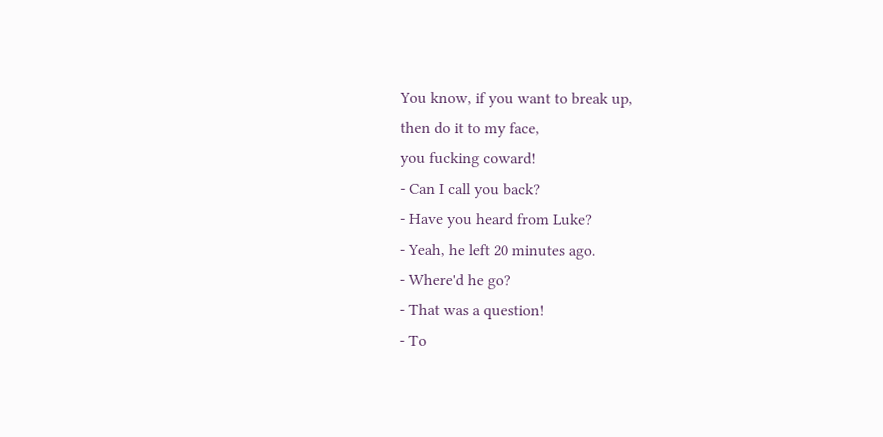You know, if you want to break up,
then do it to my face,
you fucking coward!
- Can I call you back?
- Have you heard from Luke?
- Yeah, he left 20 minutes ago.
- Where'd he go?
- That was a question!
- To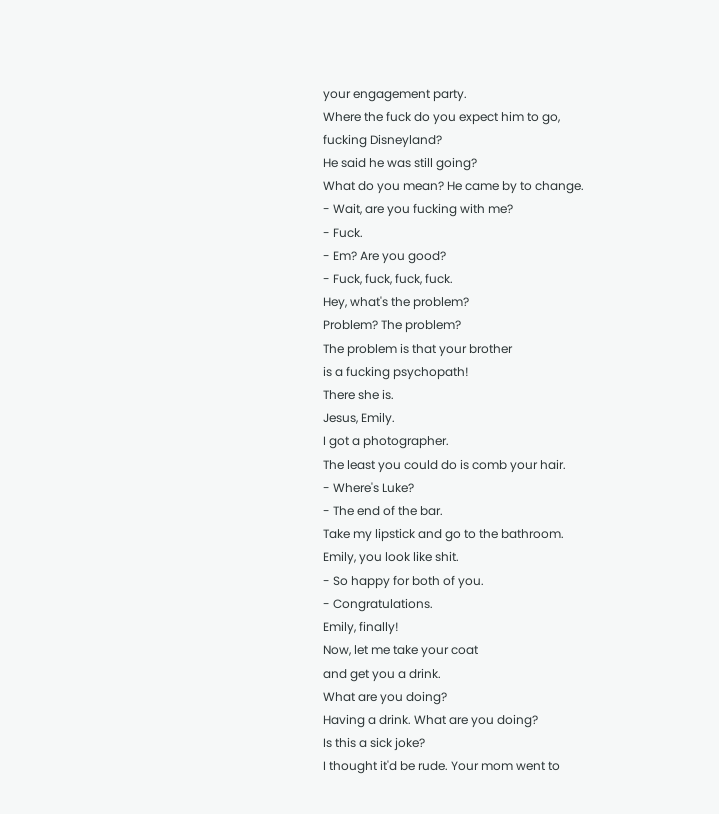your engagement party.
Where the fuck do you expect him to go,
fucking Disneyland?
He said he was still going?
What do you mean? He came by to change.
- Wait, are you fucking with me?
- Fuck.
- Em? Are you good?
- Fuck, fuck, fuck, fuck.
Hey, what's the problem?
Problem? The problem?
The problem is that your brother
is a fucking psychopath!
There she is.
Jesus, Emily.
I got a photographer.
The least you could do is comb your hair.
- Where's Luke?
- The end of the bar.
Take my lipstick and go to the bathroom.
Emily, you look like shit.
- So happy for both of you.
- Congratulations.
Emily, finally!
Now, let me take your coat
and get you a drink.
What are you doing?
Having a drink. What are you doing?
Is this a sick joke?
I thought it'd be rude. Your mom went to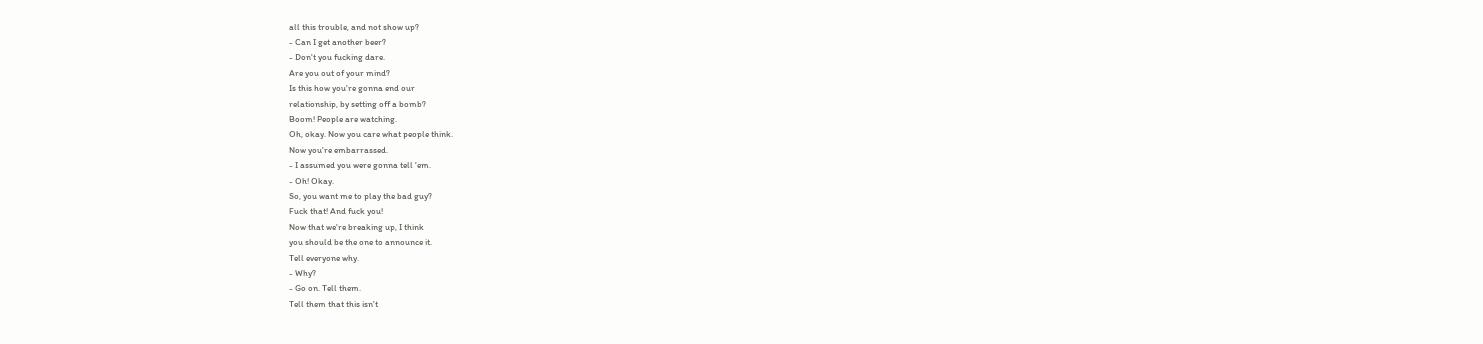all this trouble, and not show up?
- Can I get another beer?
- Don't you fucking dare.
Are you out of your mind?
Is this how you're gonna end our
relationship, by setting off a bomb?
Boom! People are watching.
Oh, okay. Now you care what people think.
Now you're embarrassed.
- I assumed you were gonna tell 'em.
- Oh! Okay.
So, you want me to play the bad guy?
Fuck that! And fuck you!
Now that we're breaking up, I think
you should be the one to announce it.
Tell everyone why.
- Why?
- Go on. Tell them.
Tell them that this isn't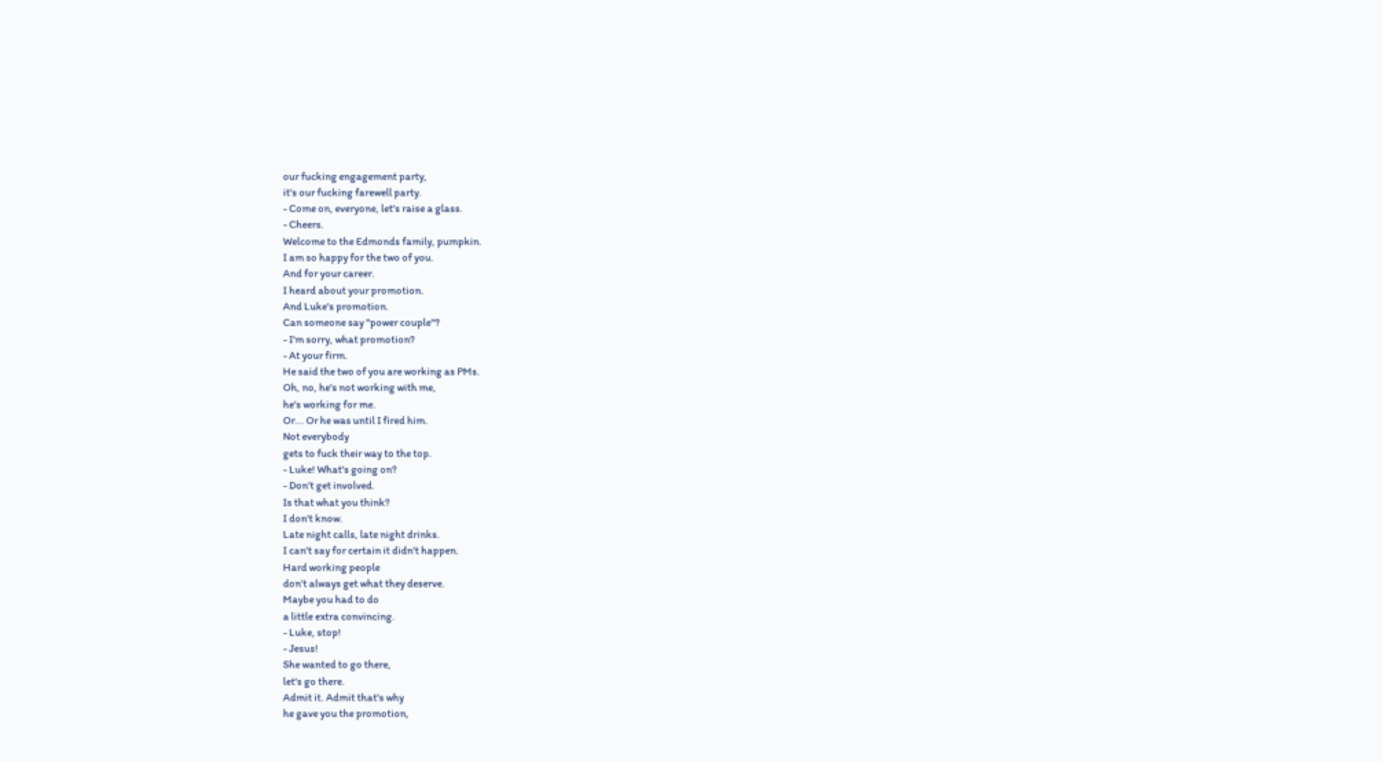our fucking engagement party,
it's our fucking farewell party.
- Come on, everyone, let's raise a glass.
- Cheers.
Welcome to the Edmonds family, pumpkin.
I am so happy for the two of you.
And for your career.
I heard about your promotion.
And Luke's promotion.
Can someone say "power couple"?
- I'm sorry, what promotion?
- At your firm.
He said the two of you are working as PMs.
Oh, no, he's not working with me,
he's working for me.
Or... Or he was until I fired him.
Not everybody
gets to fuck their way to the top.
- Luke! What's going on?
- Don't get involved.
Is that what you think?
I don't know.
Late night calls, late night drinks.
I can't say for certain it didn't happen.
Hard working people
don't always get what they deserve.
Maybe you had to do
a little extra convincing.
- Luke, stop!
- Jesus!
She wanted to go there,
let's go there.
Admit it. Admit that's why
he gave you the promotion,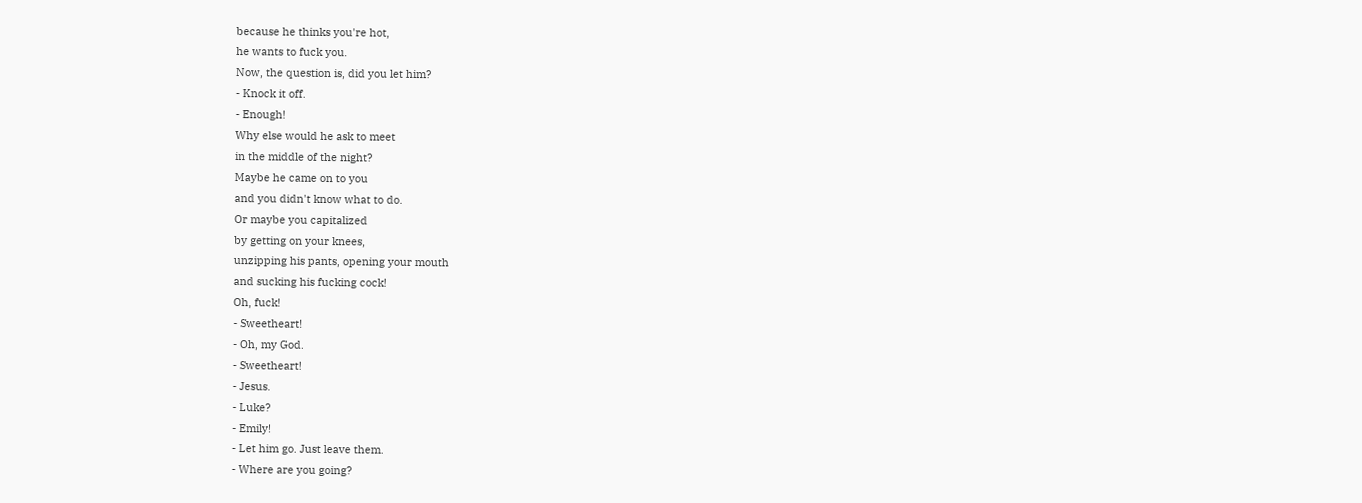because he thinks you're hot,
he wants to fuck you.
Now, the question is, did you let him?
- Knock it off.
- Enough!
Why else would he ask to meet
in the middle of the night?
Maybe he came on to you
and you didn't know what to do.
Or maybe you capitalized
by getting on your knees,
unzipping his pants, opening your mouth
and sucking his fucking cock!
Oh, fuck!
- Sweetheart!
- Oh, my God.
- Sweetheart!
- Jesus.
- Luke?
- Emily!
- Let him go. Just leave them.
- Where are you going?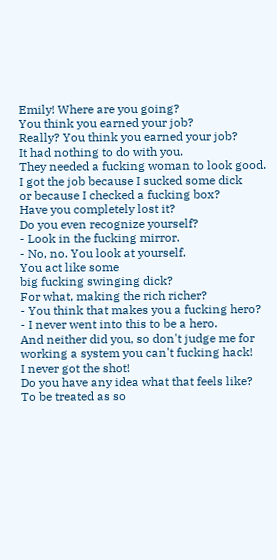Emily! Where are you going?
You think you earned your job?
Really? You think you earned your job?
It had nothing to do with you.
They needed a fucking woman to look good.
I got the job because I sucked some dick
or because I checked a fucking box?
Have you completely lost it?
Do you even recognize yourself?
- Look in the fucking mirror.
- No, no. You look at yourself.
You act like some
big fucking swinging dick?
For what, making the rich richer?
- You think that makes you a fucking hero?
- I never went into this to be a hero.
And neither did you, so don't judge me for
working a system you can't fucking hack!
I never got the shot!
Do you have any idea what that feels like?
To be treated as so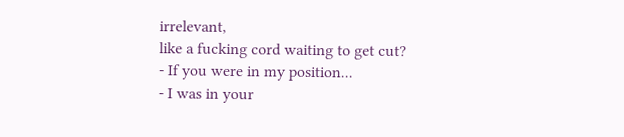irrelevant,
like a fucking cord waiting to get cut?
- If you were in my position...
- I was in your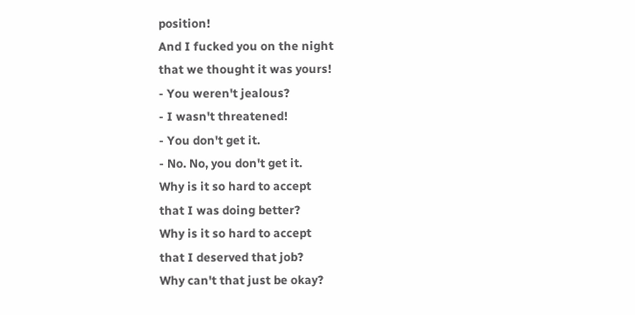position!
And I fucked you on the night
that we thought it was yours!
- You weren't jealous?
- I wasn't threatened!
- You don't get it.
- No. No, you don't get it.
Why is it so hard to accept
that I was doing better?
Why is it so hard to accept
that I deserved that job?
Why can't that just be okay?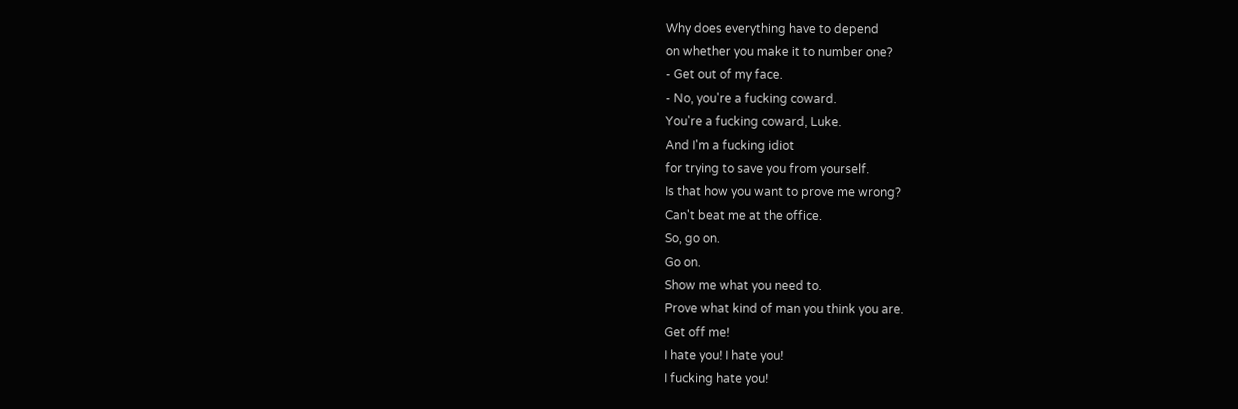Why does everything have to depend
on whether you make it to number one?
- Get out of my face.
- No, you're a fucking coward.
You're a fucking coward, Luke.
And I'm a fucking idiot
for trying to save you from yourself.
Is that how you want to prove me wrong?
Can't beat me at the office.
So, go on.
Go on.
Show me what you need to.
Prove what kind of man you think you are.
Get off me!
I hate you! I hate you!
I fucking hate you!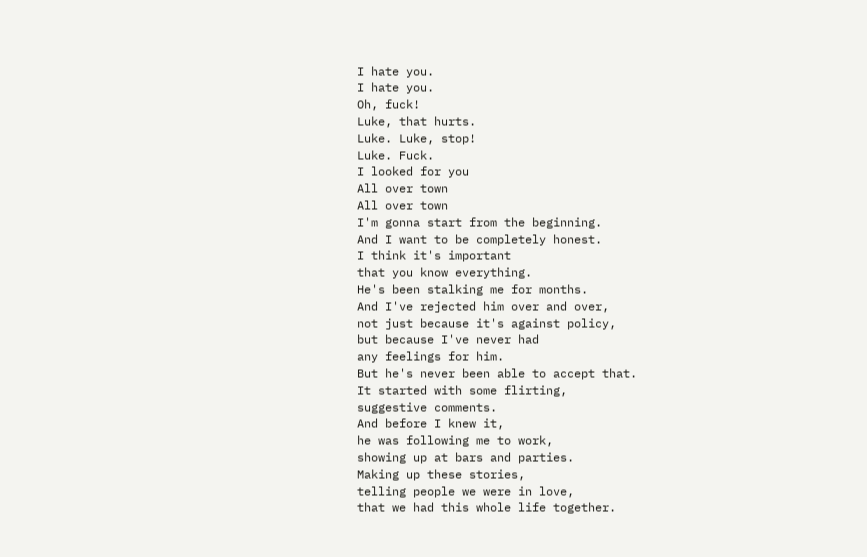I hate you.
I hate you.
Oh, fuck!
Luke, that hurts.
Luke. Luke, stop!
Luke. Fuck.
I looked for you
All over town
All over town
I'm gonna start from the beginning.
And I want to be completely honest.
I think it's important
that you know everything.
He's been stalking me for months.
And I've rejected him over and over,
not just because it's against policy,
but because I've never had
any feelings for him.
But he's never been able to accept that.
It started with some flirting,
suggestive comments.
And before I knew it,
he was following me to work,
showing up at bars and parties.
Making up these stories,
telling people we were in love,
that we had this whole life together.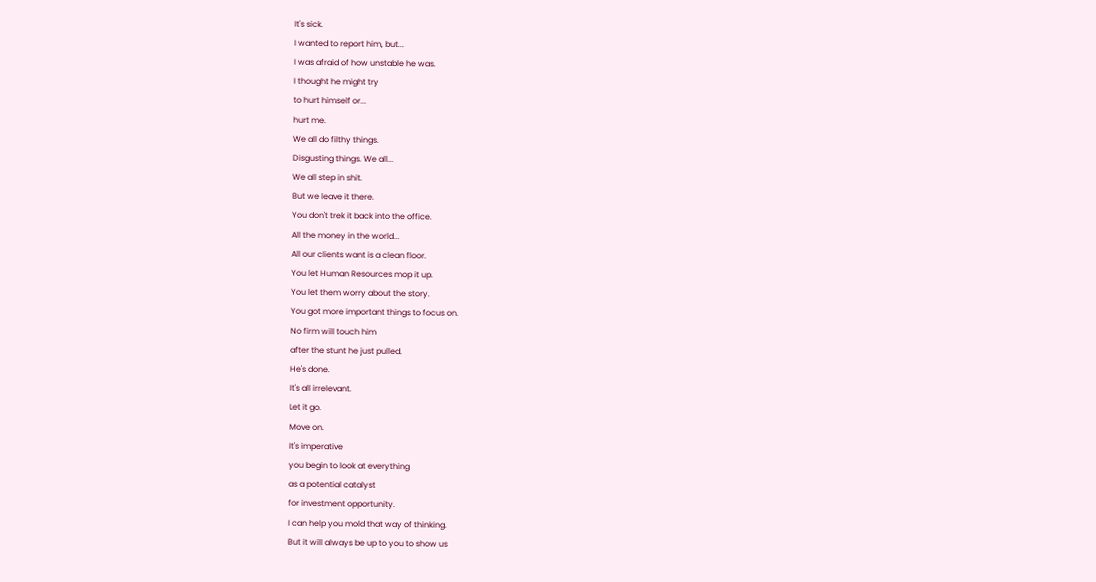It's sick.
I wanted to report him, but...
I was afraid of how unstable he was.
I thought he might try
to hurt himself or...
hurt me.
We all do filthy things.
Disgusting things. We all...
We all step in shit.
But we leave it there.
You don't trek it back into the office.
All the money in the world...
All our clients want is a clean floor.
You let Human Resources mop it up.
You let them worry about the story.
You got more important things to focus on.
No firm will touch him
after the stunt he just pulled.
He's done.
It's all irrelevant.
Let it go.
Move on.
It's imperative
you begin to look at everything
as a potential catalyst
for investment opportunity.
I can help you mold that way of thinking.
But it will always be up to you to show us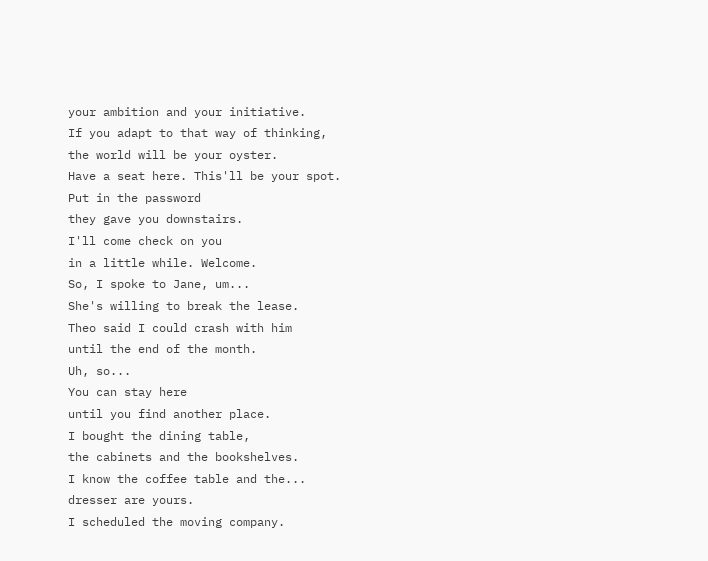your ambition and your initiative.
If you adapt to that way of thinking,
the world will be your oyster.
Have a seat here. This'll be your spot.
Put in the password
they gave you downstairs.
I'll come check on you
in a little while. Welcome.
So, I spoke to Jane, um...
She's willing to break the lease.
Theo said I could crash with him
until the end of the month.
Uh, so...
You can stay here
until you find another place.
I bought the dining table,
the cabinets and the bookshelves.
I know the coffee table and the...
dresser are yours.
I scheduled the moving company.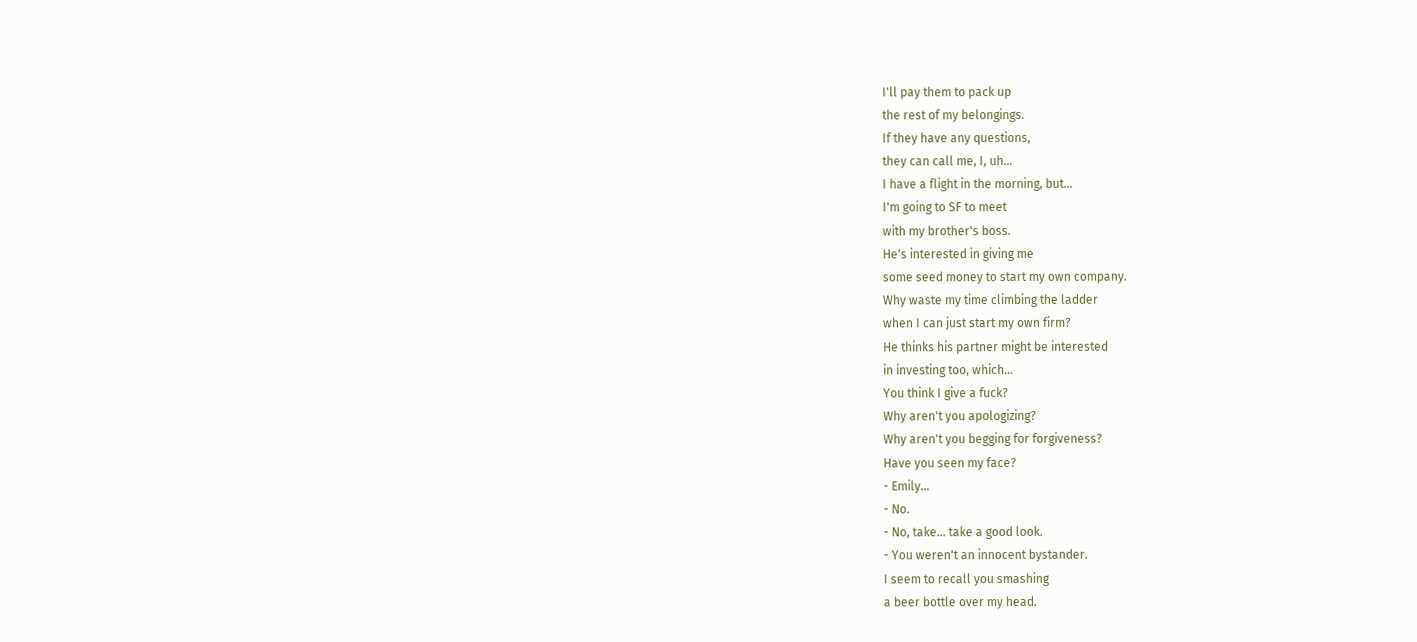I'll pay them to pack up
the rest of my belongings.
If they have any questions,
they can call me, I, uh...
I have a flight in the morning, but...
I'm going to SF to meet
with my brother's boss.
He's interested in giving me
some seed money to start my own company.
Why waste my time climbing the ladder
when I can just start my own firm?
He thinks his partner might be interested
in investing too, which...
You think I give a fuck?
Why aren't you apologizing?
Why aren't you begging for forgiveness?
Have you seen my face?
- Emily...
- No.
- No, take... take a good look.
- You weren't an innocent bystander.
I seem to recall you smashing
a beer bottle over my head.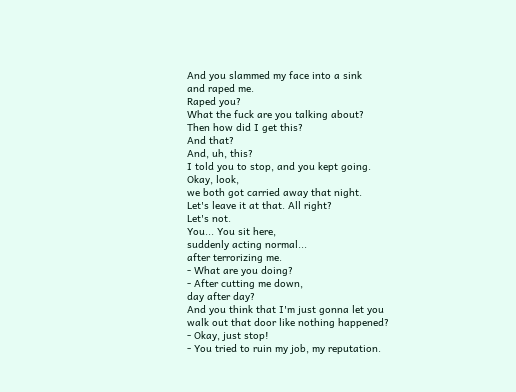And you slammed my face into a sink
and raped me.
Raped you?
What the fuck are you talking about?
Then how did I get this?
And that?
And, uh, this?
I told you to stop, and you kept going.
Okay, look,
we both got carried away that night.
Let's leave it at that. All right?
Let's not.
You... You sit here,
suddenly acting normal...
after terrorizing me.
- What are you doing?
- After cutting me down,
day after day?
And you think that I'm just gonna let you
walk out that door like nothing happened?
- Okay, just stop!
- You tried to ruin my job, my reputation.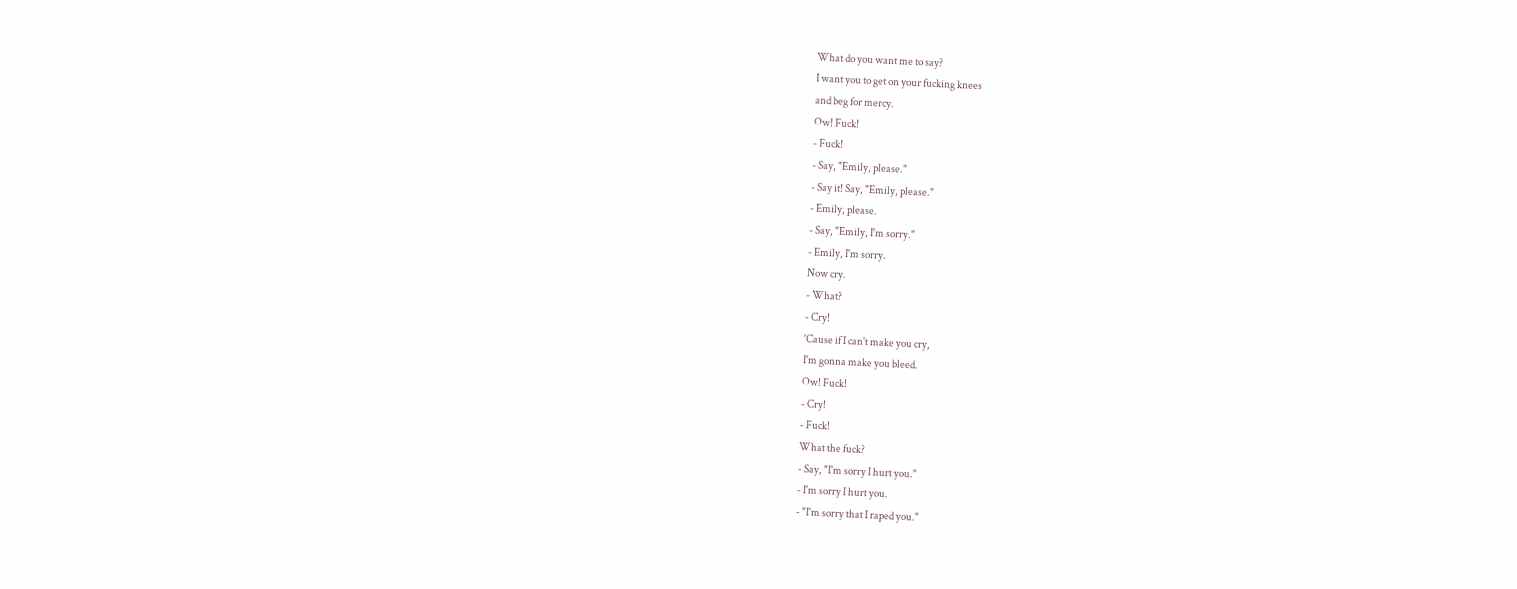What do you want me to say?
I want you to get on your fucking knees
and beg for mercy.
Ow! Fuck!
- Fuck!
- Say, "Emily, please."
- Say it! Say, "Emily, please."
- Emily, please.
- Say, "Emily, I'm sorry."
- Emily, I'm sorry.
Now cry.
- What?
- Cry!
'Cause if I can't make you cry,
I'm gonna make you bleed.
Ow! Fuck!
- Cry!
- Fuck!
What the fuck?
- Say, "I'm sorry I hurt you."
- I'm sorry I hurt you.
- "I'm sorry that I raped you."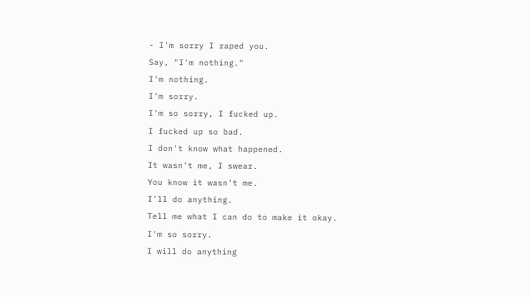- I'm sorry I raped you.
Say, "I'm nothing."
I'm nothing.
I'm sorry.
I'm so sorry, I fucked up.
I fucked up so bad.
I don't know what happened.
It wasn't me, I swear.
You know it wasn't me.
I'll do anything.
Tell me what I can do to make it okay.
I'm so sorry.
I will do anything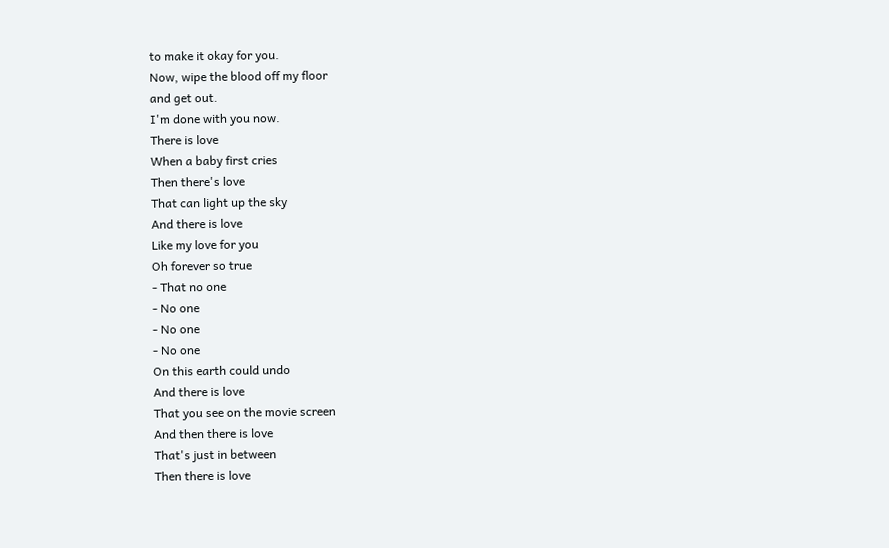to make it okay for you.
Now, wipe the blood off my floor
and get out.
I'm done with you now.
There is love
When a baby first cries
Then there's love
That can light up the sky
And there is love
Like my love for you
Oh forever so true
- That no one
- No one
- No one
- No one
On this earth could undo
And there is love
That you see on the movie screen
And then there is love
That's just in between
Then there is love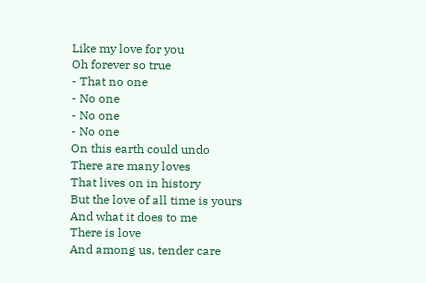Like my love for you
Oh forever so true
- That no one
- No one
- No one
- No one
On this earth could undo
There are many loves
That lives on in history
But the love of all time is yours
And what it does to me
There is love
And among us, tender care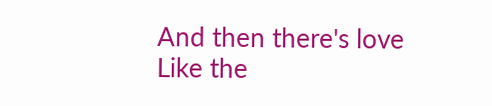And then there's love
Like the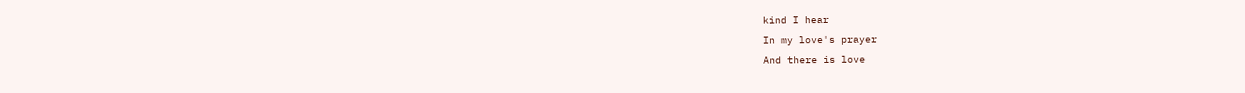kind I hear
In my love's prayer
And there is love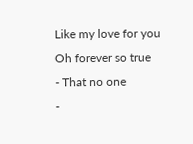Like my love for you
Oh forever so true
- That no one
-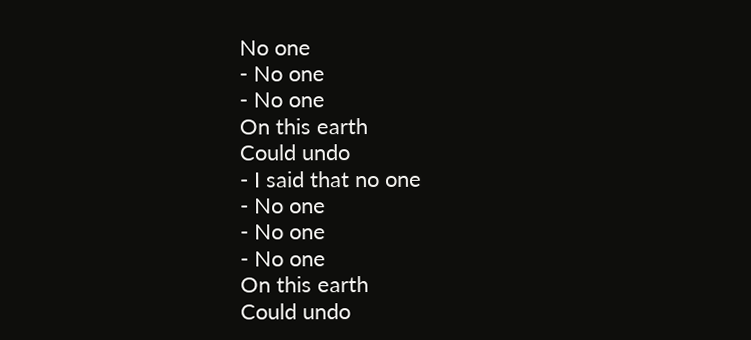No one
- No one
- No one
On this earth
Could undo
- I said that no one
- No one
- No one
- No one
On this earth
Could undo